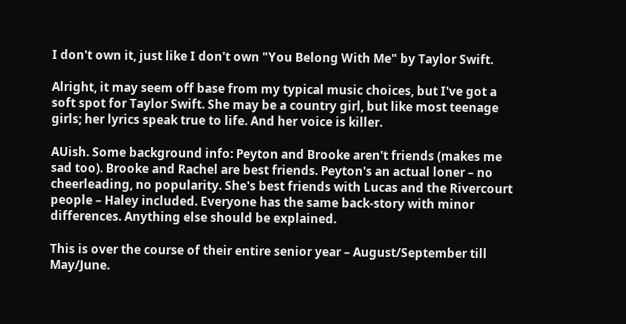I don't own it, just like I don't own "You Belong With Me" by Taylor Swift.

Alright, it may seem off base from my typical music choices, but I've got a soft spot for Taylor Swift. She may be a country girl, but like most teenage girls; her lyrics speak true to life. And her voice is killer.

AUish. Some background info: Peyton and Brooke aren't friends (makes me sad too). Brooke and Rachel are best friends. Peyton's an actual loner – no cheerleading, no popularity. She's best friends with Lucas and the Rivercourt people – Haley included. Everyone has the same back-story with minor differences. Anything else should be explained.

This is over the course of their entire senior year – August/September till May/June.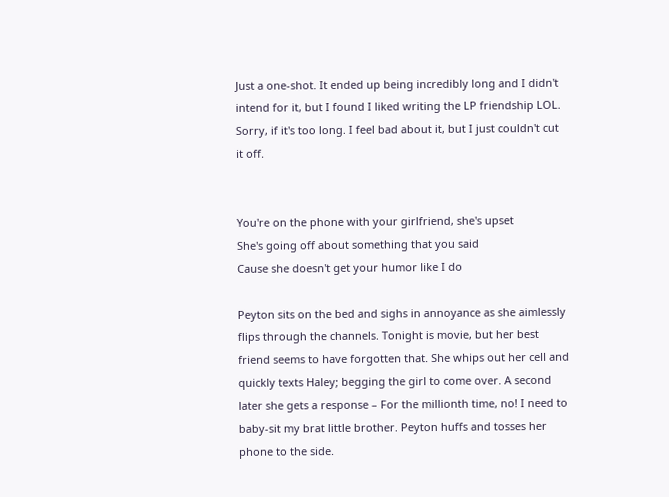Just a one-shot. It ended up being incredibly long and I didn't intend for it, but I found I liked writing the LP friendship LOL. Sorry, if it's too long. I feel bad about it, but I just couldn't cut it off.


You're on the phone with your girlfriend, she's upset
She's going off about something that you said
Cause she doesn't get your humor like I do

Peyton sits on the bed and sighs in annoyance as she aimlessly flips through the channels. Tonight is movie, but her best friend seems to have forgotten that. She whips out her cell and quickly texts Haley; begging the girl to come over. A second later she gets a response – For the millionth time, no! I need to baby-sit my brat little brother. Peyton huffs and tosses her phone to the side.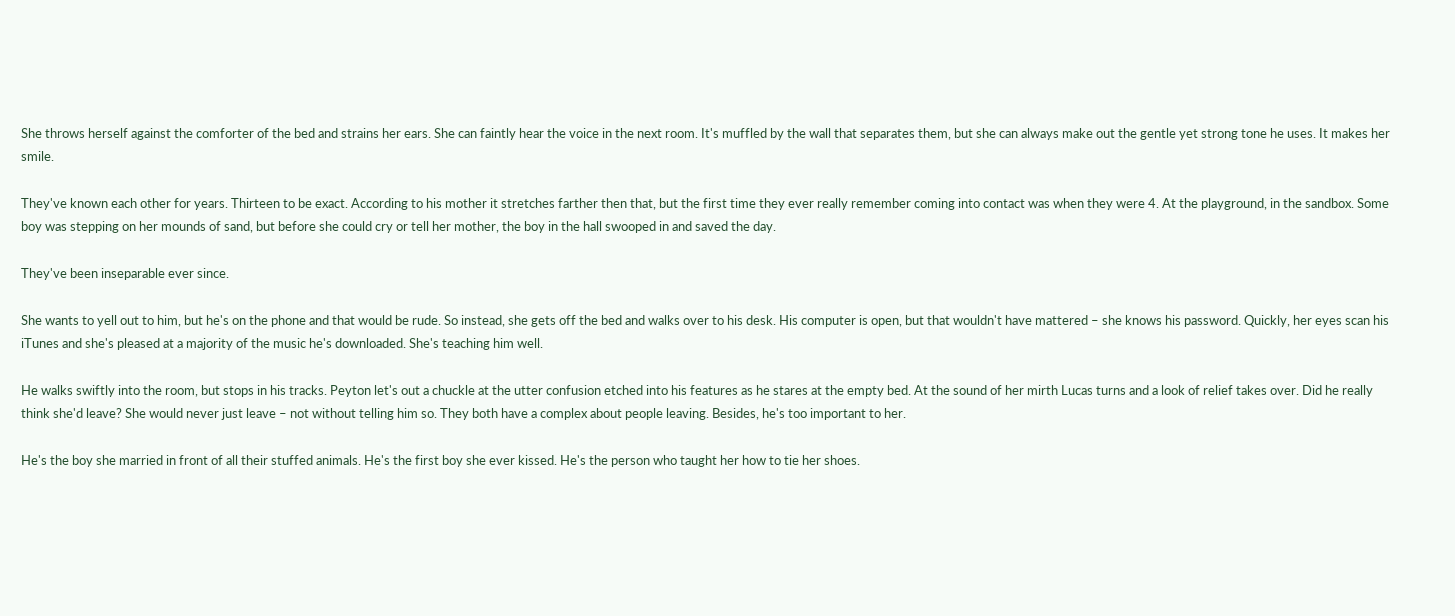She throws herself against the comforter of the bed and strains her ears. She can faintly hear the voice in the next room. It's muffled by the wall that separates them, but she can always make out the gentle yet strong tone he uses. It makes her smile.

They've known each other for years. Thirteen to be exact. According to his mother it stretches farther then that, but the first time they ever really remember coming into contact was when they were 4. At the playground, in the sandbox. Some boy was stepping on her mounds of sand, but before she could cry or tell her mother, the boy in the hall swooped in and saved the day.

They've been inseparable ever since.

She wants to yell out to him, but he's on the phone and that would be rude. So instead, she gets off the bed and walks over to his desk. His computer is open, but that wouldn't have mattered – she knows his password. Quickly, her eyes scan his iTunes and she's pleased at a majority of the music he's downloaded. She's teaching him well.

He walks swiftly into the room, but stops in his tracks. Peyton let's out a chuckle at the utter confusion etched into his features as he stares at the empty bed. At the sound of her mirth Lucas turns and a look of relief takes over. Did he really think she'd leave? She would never just leave – not without telling him so. They both have a complex about people leaving. Besides, he's too important to her.

He's the boy she married in front of all their stuffed animals. He's the first boy she ever kissed. He's the person who taught her how to tie her shoes.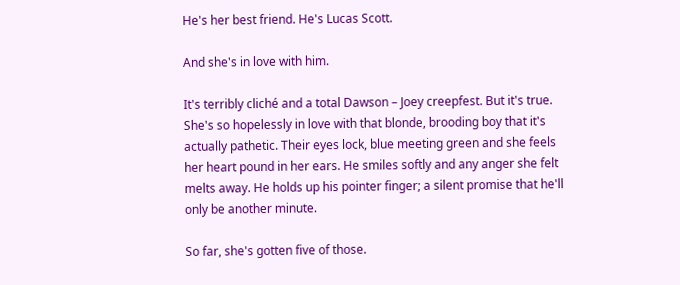He's her best friend. He's Lucas Scott.

And she's in love with him.

It's terribly cliché and a total Dawson – Joey creepfest. But it's true. She's so hopelessly in love with that blonde, brooding boy that it's actually pathetic. Their eyes lock, blue meeting green and she feels her heart pound in her ears. He smiles softly and any anger she felt melts away. He holds up his pointer finger; a silent promise that he'll only be another minute.

So far, she's gotten five of those.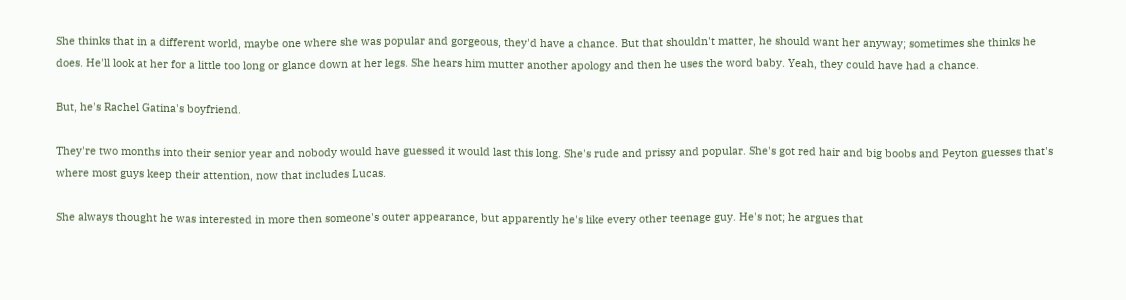She thinks that in a different world, maybe one where she was popular and gorgeous, they'd have a chance. But that shouldn't matter, he should want her anyway; sometimes she thinks he does. He'll look at her for a little too long or glance down at her legs. She hears him mutter another apology and then he uses the word baby. Yeah, they could have had a chance.

But, he's Rachel Gatina's boyfriend.

They're two months into their senior year and nobody would have guessed it would last this long. She's rude and prissy and popular. She's got red hair and big boobs and Peyton guesses that's where most guys keep their attention, now that includes Lucas.

She always thought he was interested in more then someone's outer appearance, but apparently he's like every other teenage guy. He's not; he argues that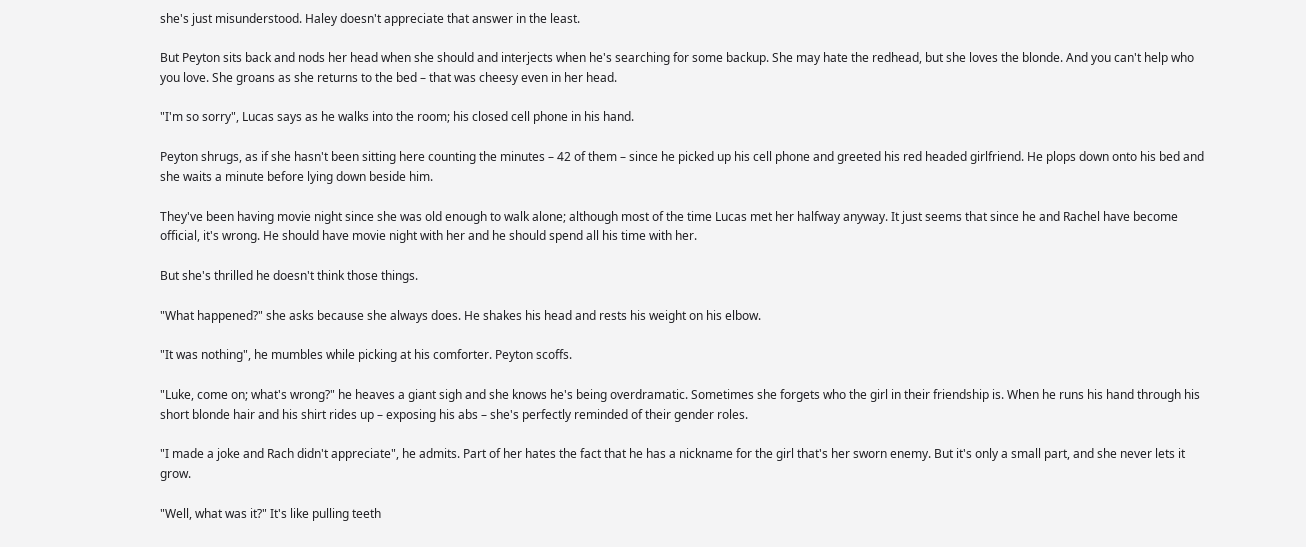she's just misunderstood. Haley doesn't appreciate that answer in the least.

But Peyton sits back and nods her head when she should and interjects when he's searching for some backup. She may hate the redhead, but she loves the blonde. And you can't help who you love. She groans as she returns to the bed – that was cheesy even in her head.

"I'm so sorry", Lucas says as he walks into the room; his closed cell phone in his hand.

Peyton shrugs, as if she hasn't been sitting here counting the minutes – 42 of them – since he picked up his cell phone and greeted his red headed girlfriend. He plops down onto his bed and she waits a minute before lying down beside him.

They've been having movie night since she was old enough to walk alone; although most of the time Lucas met her halfway anyway. It just seems that since he and Rachel have become official, it's wrong. He should have movie night with her and he should spend all his time with her.

But she's thrilled he doesn't think those things.

"What happened?" she asks because she always does. He shakes his head and rests his weight on his elbow.

"It was nothing", he mumbles while picking at his comforter. Peyton scoffs.

"Luke, come on; what's wrong?" he heaves a giant sigh and she knows he's being overdramatic. Sometimes she forgets who the girl in their friendship is. When he runs his hand through his short blonde hair and his shirt rides up – exposing his abs – she's perfectly reminded of their gender roles.

"I made a joke and Rach didn't appreciate", he admits. Part of her hates the fact that he has a nickname for the girl that's her sworn enemy. But it's only a small part, and she never lets it grow.

"Well, what was it?" It's like pulling teeth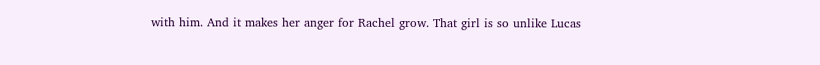with him. And it makes her anger for Rachel grow. That girl is so unlike Lucas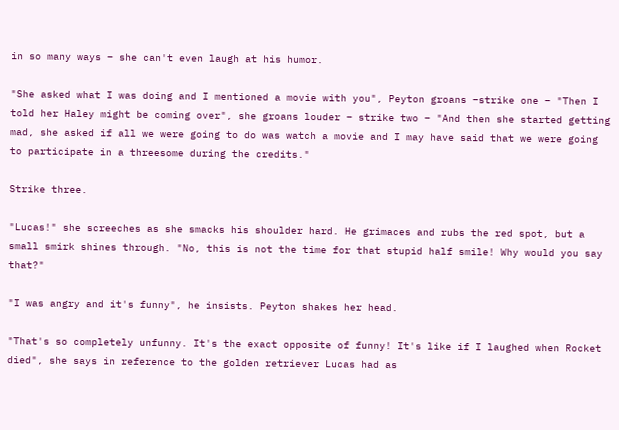in so many ways – she can't even laugh at his humor.

"She asked what I was doing and I mentioned a movie with you", Peyton groans –strike one – "Then I told her Haley might be coming over", she groans louder – strike two – "And then she started getting mad, she asked if all we were going to do was watch a movie and I may have said that we were going to participate in a threesome during the credits."

Strike three.

"Lucas!" she screeches as she smacks his shoulder hard. He grimaces and rubs the red spot, but a small smirk shines through. "No, this is not the time for that stupid half smile! Why would you say that?"

"I was angry and it's funny", he insists. Peyton shakes her head.

"That's so completely unfunny. It's the exact opposite of funny! It's like if I laughed when Rocket died", she says in reference to the golden retriever Lucas had as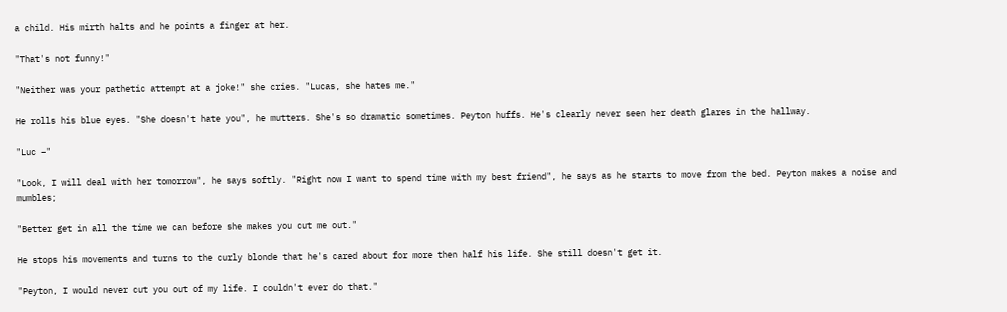a child. His mirth halts and he points a finger at her.

"That's not funny!"

"Neither was your pathetic attempt at a joke!" she cries. "Lucas, she hates me."

He rolls his blue eyes. "She doesn't hate you", he mutters. She's so dramatic sometimes. Peyton huffs. He's clearly never seen her death glares in the hallway.

"Luc –"

"Look, I will deal with her tomorrow", he says softly. "Right now I want to spend time with my best friend", he says as he starts to move from the bed. Peyton makes a noise and mumbles;

"Better get in all the time we can before she makes you cut me out."

He stops his movements and turns to the curly blonde that he's cared about for more then half his life. She still doesn't get it.

"Peyton, I would never cut you out of my life. I couldn't ever do that."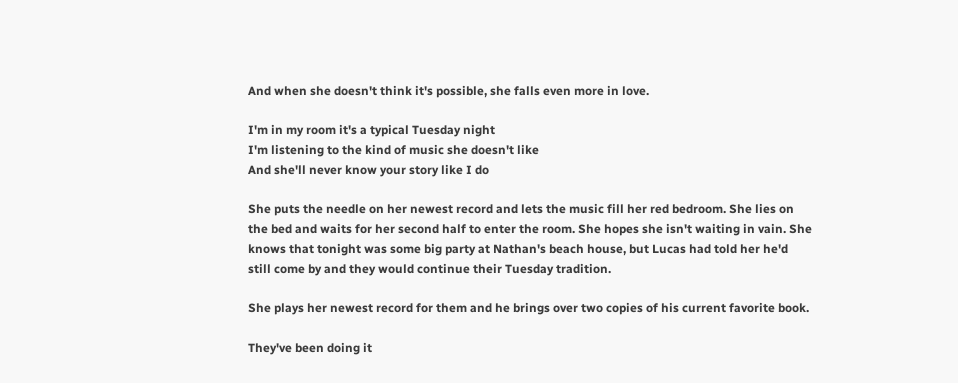And when she doesn't think it's possible, she falls even more in love.

I'm in my room it's a typical Tuesday night
I'm listening to the kind of music she doesn't like
And she'll never know your story like I do

She puts the needle on her newest record and lets the music fill her red bedroom. She lies on the bed and waits for her second half to enter the room. She hopes she isn't waiting in vain. She knows that tonight was some big party at Nathan's beach house, but Lucas had told her he'd still come by and they would continue their Tuesday tradition.

She plays her newest record for them and he brings over two copies of his current favorite book.

They've been doing it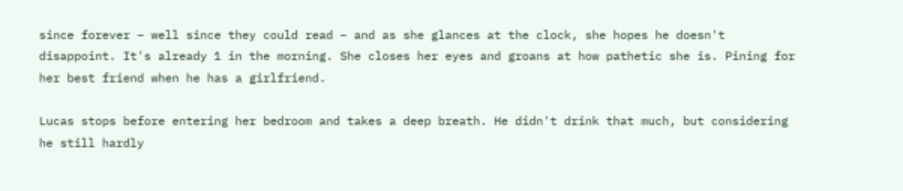since forever – well since they could read – and as she glances at the clock, she hopes he doesn't disappoint. It's already 1 in the morning. She closes her eyes and groans at how pathetic she is. Pining for her best friend when he has a girlfriend.

Lucas stops before entering her bedroom and takes a deep breath. He didn't drink that much, but considering he still hardly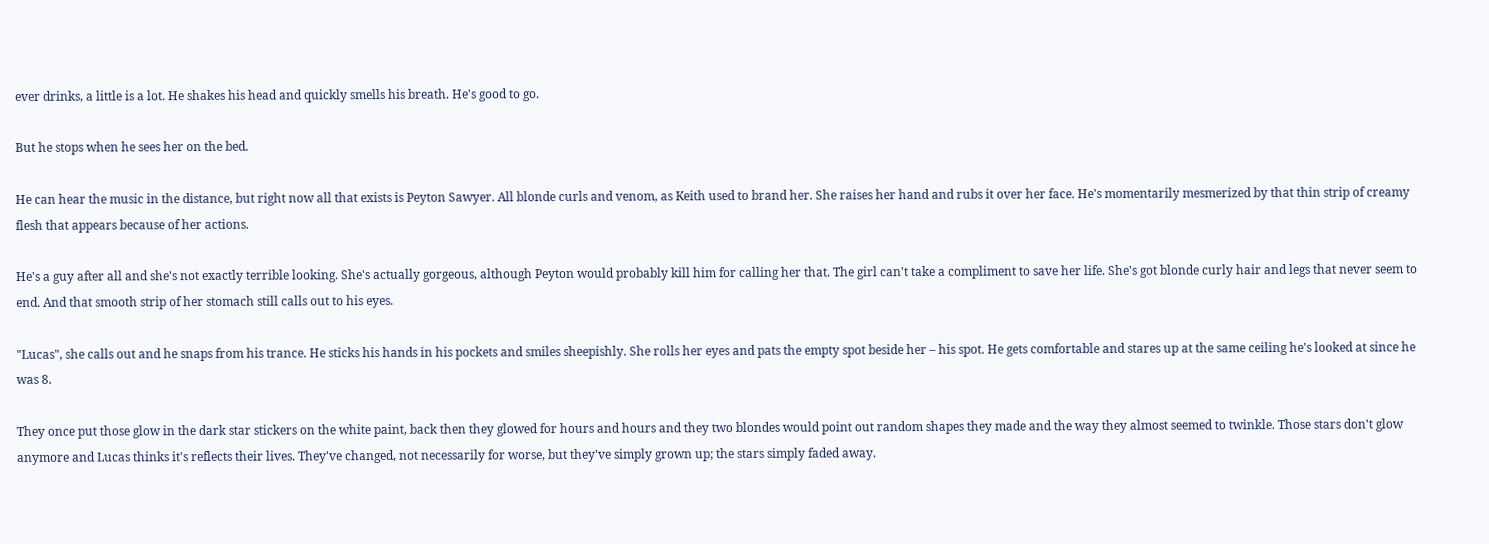ever drinks, a little is a lot. He shakes his head and quickly smells his breath. He's good to go.

But he stops when he sees her on the bed.

He can hear the music in the distance, but right now all that exists is Peyton Sawyer. All blonde curls and venom, as Keith used to brand her. She raises her hand and rubs it over her face. He's momentarily mesmerized by that thin strip of creamy flesh that appears because of her actions.

He's a guy after all and she's not exactly terrible looking. She's actually gorgeous, although Peyton would probably kill him for calling her that. The girl can't take a compliment to save her life. She's got blonde curly hair and legs that never seem to end. And that smooth strip of her stomach still calls out to his eyes.

"Lucas", she calls out and he snaps from his trance. He sticks his hands in his pockets and smiles sheepishly. She rolls her eyes and pats the empty spot beside her – his spot. He gets comfortable and stares up at the same ceiling he's looked at since he was 8.

They once put those glow in the dark star stickers on the white paint, back then they glowed for hours and hours and they two blondes would point out random shapes they made and the way they almost seemed to twinkle. Those stars don't glow anymore and Lucas thinks it's reflects their lives. They've changed, not necessarily for worse, but they've simply grown up; the stars simply faded away.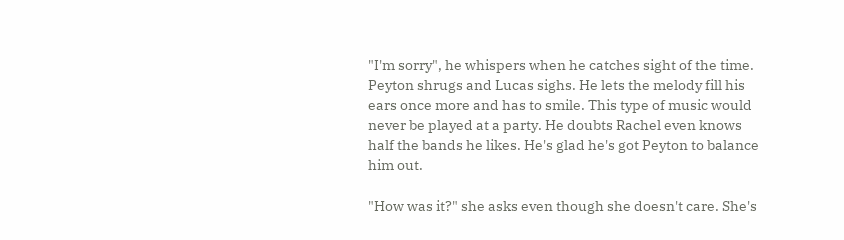"I'm sorry", he whispers when he catches sight of the time. Peyton shrugs and Lucas sighs. He lets the melody fill his ears once more and has to smile. This type of music would never be played at a party. He doubts Rachel even knows half the bands he likes. He's glad he's got Peyton to balance him out.

"How was it?" she asks even though she doesn't care. She's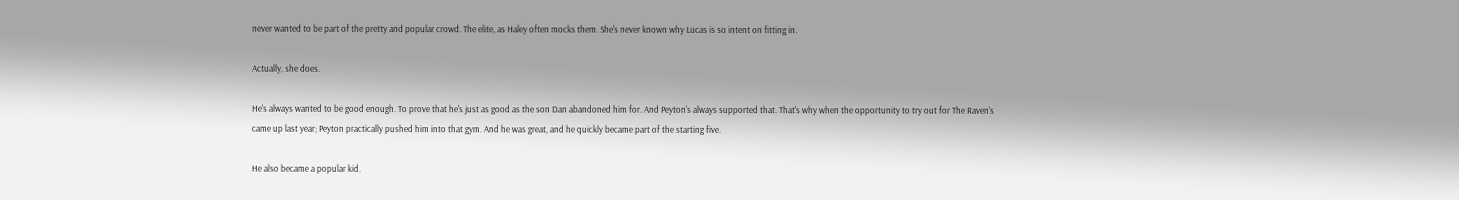never wanted to be part of the pretty and popular crowd. The elite, as Haley often mocks them. She's never known why Lucas is so intent on fitting in.

Actually, she does.

He's always wanted to be good enough. To prove that he's just as good as the son Dan abandoned him for. And Peyton's always supported that. That's why when the opportunity to try out for The Raven's came up last year; Peyton practically pushed him into that gym. And he was great, and he quickly became part of the starting five.

He also became a popular kid.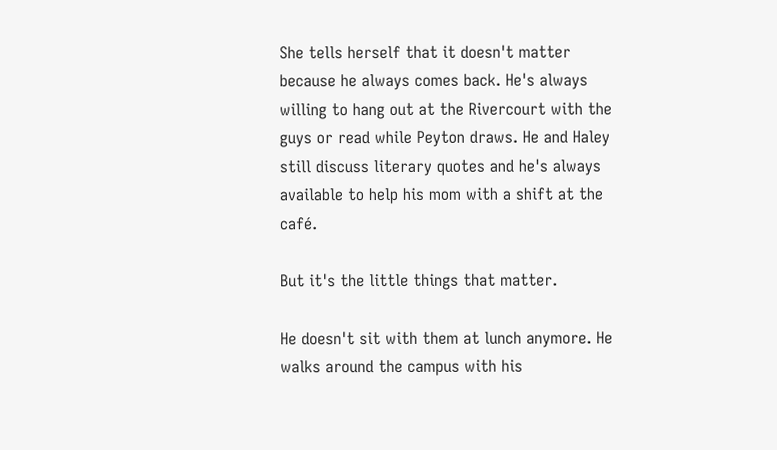She tells herself that it doesn't matter because he always comes back. He's always willing to hang out at the Rivercourt with the guys or read while Peyton draws. He and Haley still discuss literary quotes and he's always available to help his mom with a shift at the café.

But it's the little things that matter.

He doesn't sit with them at lunch anymore. He walks around the campus with his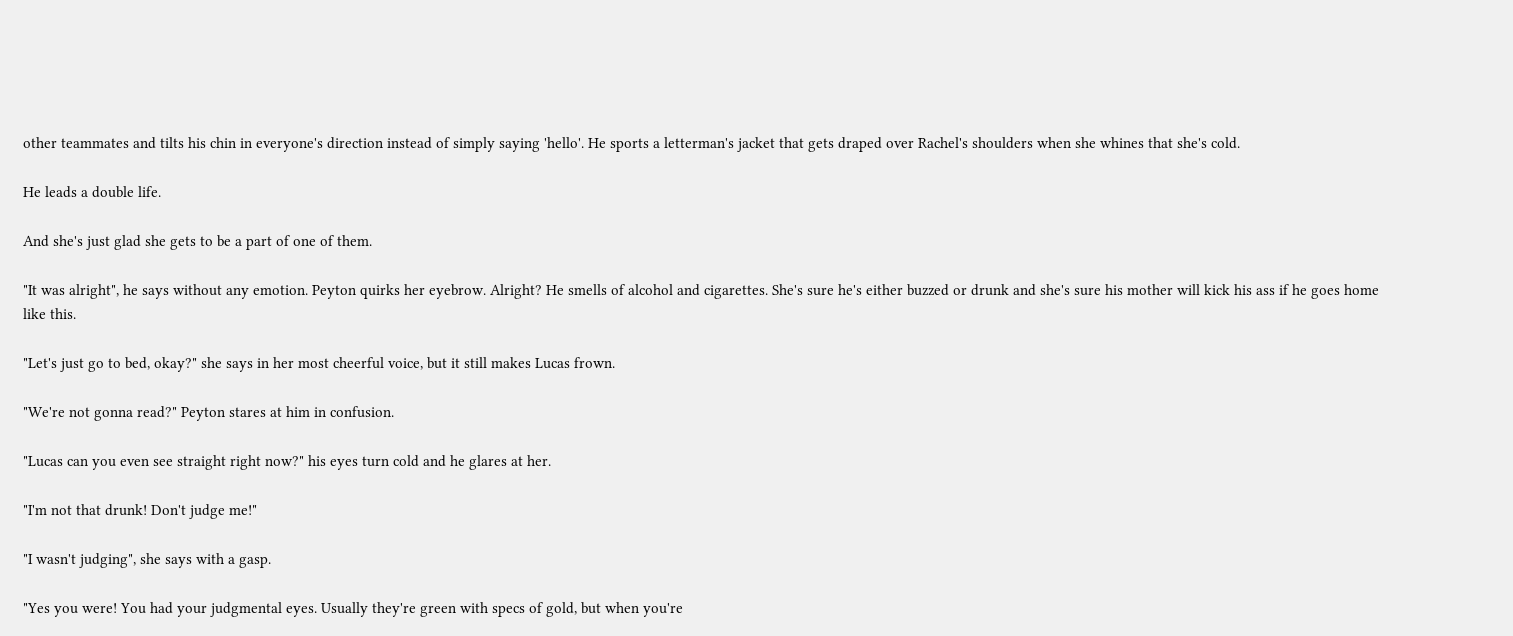other teammates and tilts his chin in everyone's direction instead of simply saying 'hello'. He sports a letterman's jacket that gets draped over Rachel's shoulders when she whines that she's cold.

He leads a double life.

And she's just glad she gets to be a part of one of them.

"It was alright", he says without any emotion. Peyton quirks her eyebrow. Alright? He smells of alcohol and cigarettes. She's sure he's either buzzed or drunk and she's sure his mother will kick his ass if he goes home like this.

"Let's just go to bed, okay?" she says in her most cheerful voice, but it still makes Lucas frown.

"We're not gonna read?" Peyton stares at him in confusion.

"Lucas can you even see straight right now?" his eyes turn cold and he glares at her.

"I'm not that drunk! Don't judge me!"

"I wasn't judging", she says with a gasp.

"Yes you were! You had your judgmental eyes. Usually they're green with specs of gold, but when you're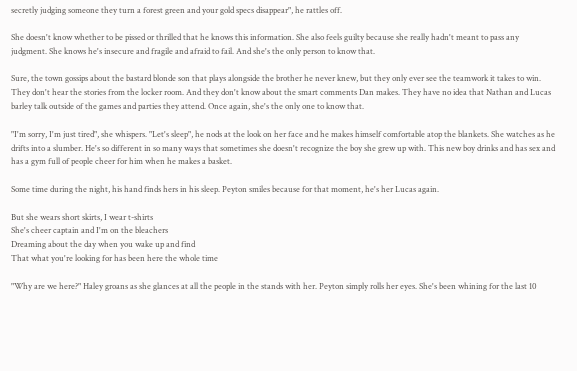secretly judging someone they turn a forest green and your gold specs disappear", he rattles off.

She doesn't know whether to be pissed or thrilled that he knows this information. She also feels guilty because she really hadn't meant to pass any judgment. She knows he's insecure and fragile and afraid to fail. And she's the only person to know that.

Sure, the town gossips about the bastard blonde son that plays alongside the brother he never knew, but they only ever see the teamwork it takes to win. They don't hear the stories from the locker room. And they don't know about the smart comments Dan makes. They have no idea that Nathan and Lucas barley talk outside of the games and parties they attend. Once again, she's the only one to know that.

"I'm sorry, I'm just tired", she whispers. "Let's sleep", he nods at the look on her face and he makes himself comfortable atop the blankets. She watches as he drifts into a slumber. He's so different in so many ways that sometimes she doesn't recognize the boy she grew up with. This new boy drinks and has sex and has a gym full of people cheer for him when he makes a basket.

Some time during the night, his hand finds hers in his sleep. Peyton smiles because for that moment, he's her Lucas again.

But she wears short skirts, I wear t-shirts
She's cheer captain and I'm on the bleachers
Dreaming about the day when you wake up and find
That what you're looking for has been here the whole time

"Why are we here?" Haley groans as she glances at all the people in the stands with her. Peyton simply rolls her eyes. She's been whining for the last 10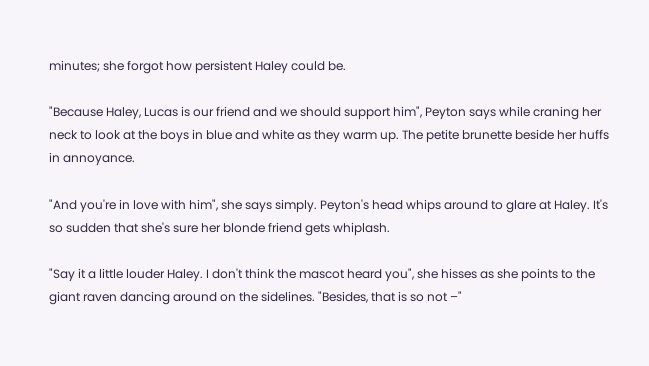minutes; she forgot how persistent Haley could be.

"Because Haley, Lucas is our friend and we should support him", Peyton says while craning her neck to look at the boys in blue and white as they warm up. The petite brunette beside her huffs in annoyance.

"And you're in love with him", she says simply. Peyton's head whips around to glare at Haley. It's so sudden that she's sure her blonde friend gets whiplash.

"Say it a little louder Haley. I don't think the mascot heard you", she hisses as she points to the giant raven dancing around on the sidelines. "Besides, that is so not –"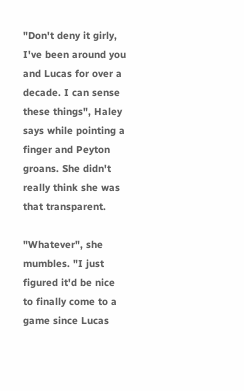"Don't deny it girly, I've been around you and Lucas for over a decade. I can sense these things", Haley says while pointing a finger and Peyton groans. She didn't really think she was that transparent.

"Whatever", she mumbles. "I just figured it'd be nice to finally come to a game since Lucas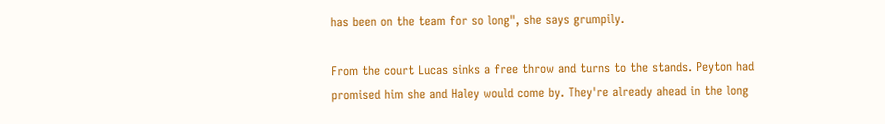has been on the team for so long", she says grumpily.

From the court Lucas sinks a free throw and turns to the stands. Peyton had promised him she and Haley would come by. They're already ahead in the long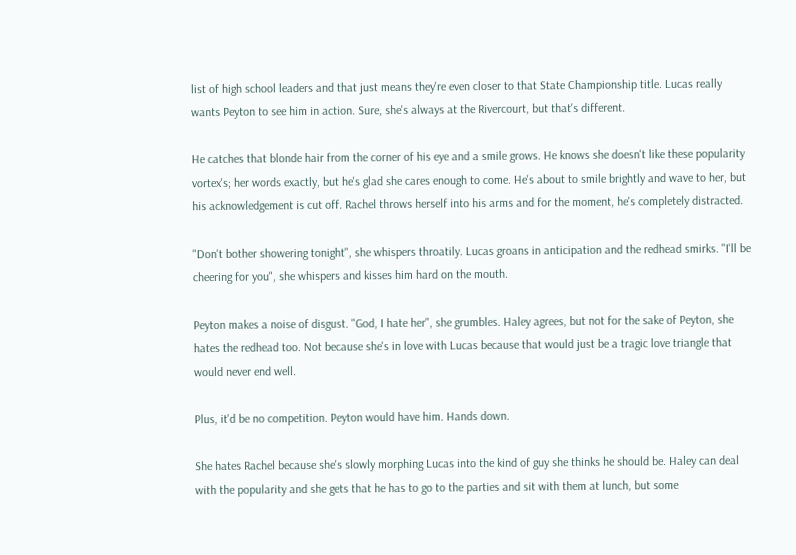list of high school leaders and that just means they're even closer to that State Championship title. Lucas really wants Peyton to see him in action. Sure, she's always at the Rivercourt, but that's different.

He catches that blonde hair from the corner of his eye and a smile grows. He knows she doesn't like these popularity vortex's; her words exactly, but he's glad she cares enough to come. He's about to smile brightly and wave to her, but his acknowledgement is cut off. Rachel throws herself into his arms and for the moment, he's completely distracted.

"Don't bother showering tonight", she whispers throatily. Lucas groans in anticipation and the redhead smirks. "I'll be cheering for you", she whispers and kisses him hard on the mouth.

Peyton makes a noise of disgust. "God, I hate her", she grumbles. Haley agrees, but not for the sake of Peyton, she hates the redhead too. Not because she's in love with Lucas because that would just be a tragic love triangle that would never end well.

Plus, it'd be no competition. Peyton would have him. Hands down.

She hates Rachel because she's slowly morphing Lucas into the kind of guy she thinks he should be. Haley can deal with the popularity and she gets that he has to go to the parties and sit with them at lunch, but some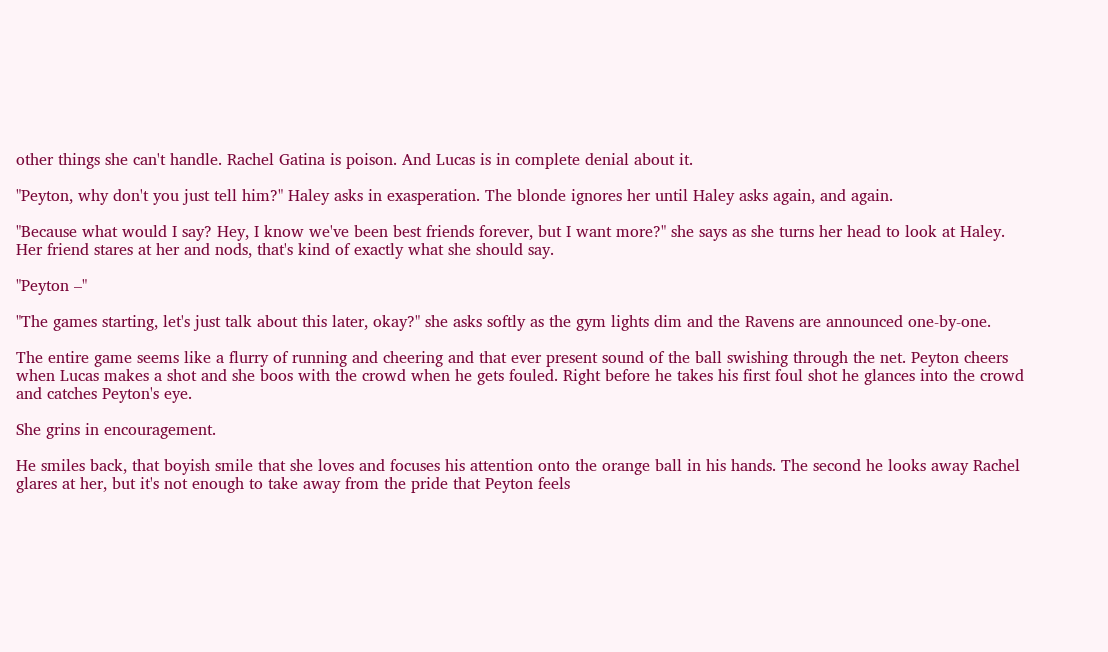other things she can't handle. Rachel Gatina is poison. And Lucas is in complete denial about it.

"Peyton, why don't you just tell him?" Haley asks in exasperation. The blonde ignores her until Haley asks again, and again.

"Because what would I say? Hey, I know we've been best friends forever, but I want more?" she says as she turns her head to look at Haley. Her friend stares at her and nods, that's kind of exactly what she should say.

"Peyton –"

"The games starting, let's just talk about this later, okay?" she asks softly as the gym lights dim and the Ravens are announced one-by-one.

The entire game seems like a flurry of running and cheering and that ever present sound of the ball swishing through the net. Peyton cheers when Lucas makes a shot and she boos with the crowd when he gets fouled. Right before he takes his first foul shot he glances into the crowd and catches Peyton's eye.

She grins in encouragement.

He smiles back, that boyish smile that she loves and focuses his attention onto the orange ball in his hands. The second he looks away Rachel glares at her, but it's not enough to take away from the pride that Peyton feels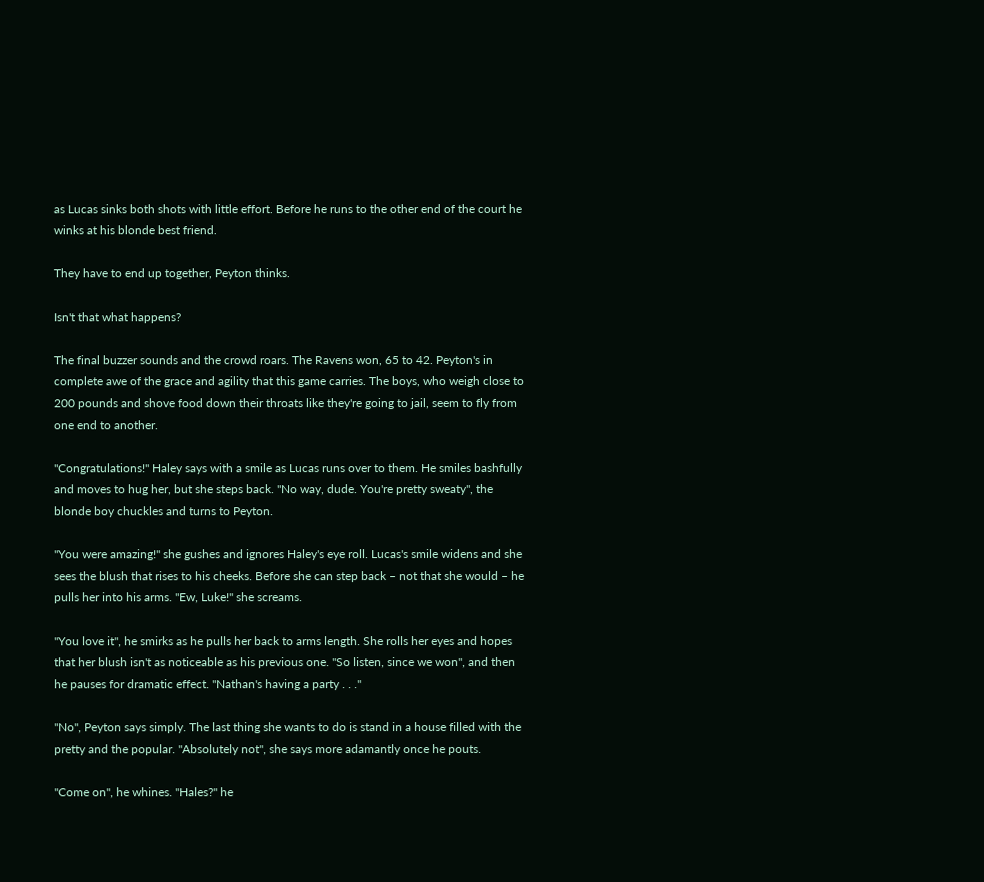as Lucas sinks both shots with little effort. Before he runs to the other end of the court he winks at his blonde best friend.

They have to end up together, Peyton thinks.

Isn't that what happens?

The final buzzer sounds and the crowd roars. The Ravens won, 65 to 42. Peyton's in complete awe of the grace and agility that this game carries. The boys, who weigh close to 200 pounds and shove food down their throats like they're going to jail, seem to fly from one end to another.

"Congratulations!" Haley says with a smile as Lucas runs over to them. He smiles bashfully and moves to hug her, but she steps back. "No way, dude. You're pretty sweaty", the blonde boy chuckles and turns to Peyton.

"You were amazing!" she gushes and ignores Haley's eye roll. Lucas's smile widens and she sees the blush that rises to his cheeks. Before she can step back – not that she would – he pulls her into his arms. "Ew, Luke!" she screams.

"You love it", he smirks as he pulls her back to arms length. She rolls her eyes and hopes that her blush isn't as noticeable as his previous one. "So listen, since we won", and then he pauses for dramatic effect. "Nathan's having a party . . ."

"No", Peyton says simply. The last thing she wants to do is stand in a house filled with the pretty and the popular. "Absolutely not", she says more adamantly once he pouts.

"Come on", he whines. "Hales?" he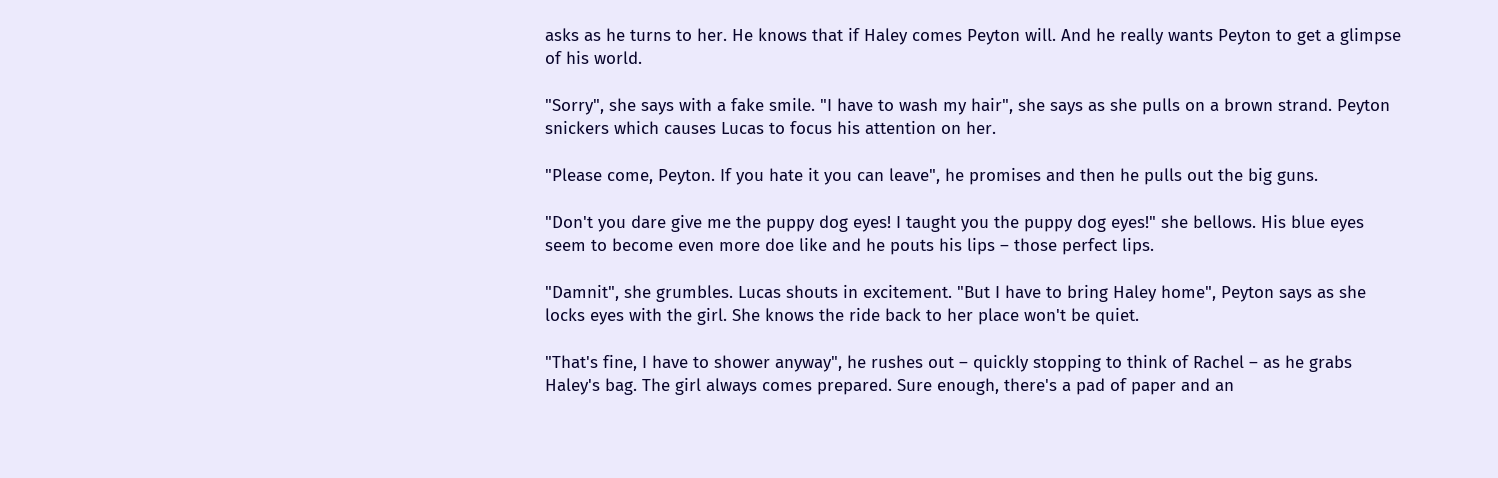asks as he turns to her. He knows that if Haley comes Peyton will. And he really wants Peyton to get a glimpse of his world.

"Sorry", she says with a fake smile. "I have to wash my hair", she says as she pulls on a brown strand. Peyton snickers which causes Lucas to focus his attention on her.

"Please come, Peyton. If you hate it you can leave", he promises and then he pulls out the big guns.

"Don't you dare give me the puppy dog eyes! I taught you the puppy dog eyes!" she bellows. His blue eyes seem to become even more doe like and he pouts his lips – those perfect lips.

"Damnit", she grumbles. Lucas shouts in excitement. "But I have to bring Haley home", Peyton says as she locks eyes with the girl. She knows the ride back to her place won't be quiet.

"That's fine, I have to shower anyway", he rushes out – quickly stopping to think of Rachel – as he grabs Haley's bag. The girl always comes prepared. Sure enough, there's a pad of paper and an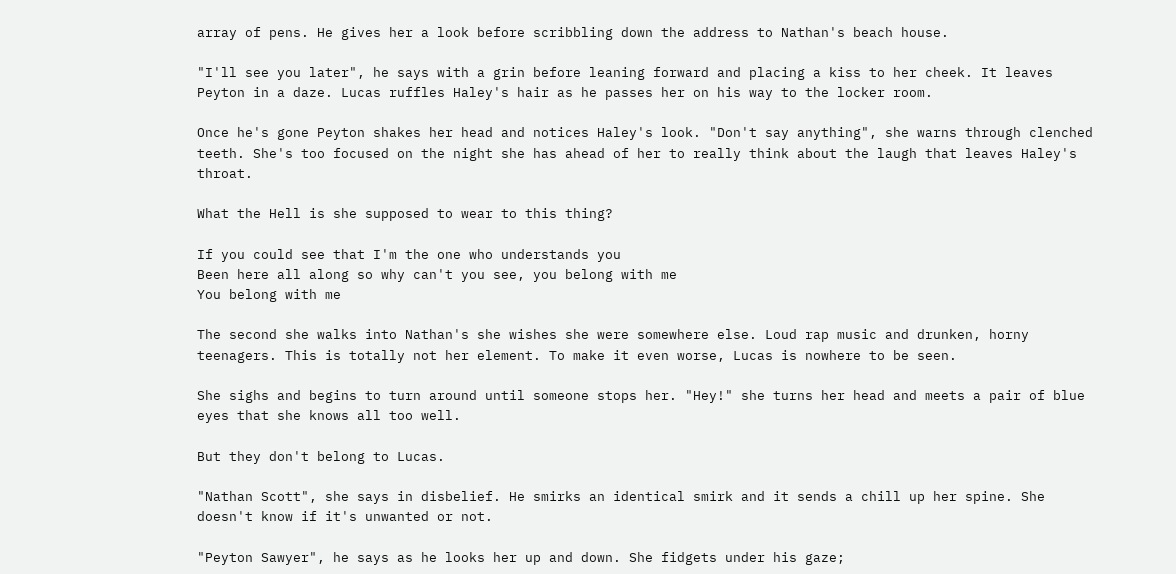array of pens. He gives her a look before scribbling down the address to Nathan's beach house.

"I'll see you later", he says with a grin before leaning forward and placing a kiss to her cheek. It leaves Peyton in a daze. Lucas ruffles Haley's hair as he passes her on his way to the locker room.

Once he's gone Peyton shakes her head and notices Haley's look. "Don't say anything", she warns through clenched teeth. She's too focused on the night she has ahead of her to really think about the laugh that leaves Haley's throat.

What the Hell is she supposed to wear to this thing?

If you could see that I'm the one who understands you
Been here all along so why can't you see, you belong with me
You belong with me

The second she walks into Nathan's she wishes she were somewhere else. Loud rap music and drunken, horny teenagers. This is totally not her element. To make it even worse, Lucas is nowhere to be seen.

She sighs and begins to turn around until someone stops her. "Hey!" she turns her head and meets a pair of blue eyes that she knows all too well.

But they don't belong to Lucas.

"Nathan Scott", she says in disbelief. He smirks an identical smirk and it sends a chill up her spine. She doesn't know if it's unwanted or not.

"Peyton Sawyer", he says as he looks her up and down. She fidgets under his gaze;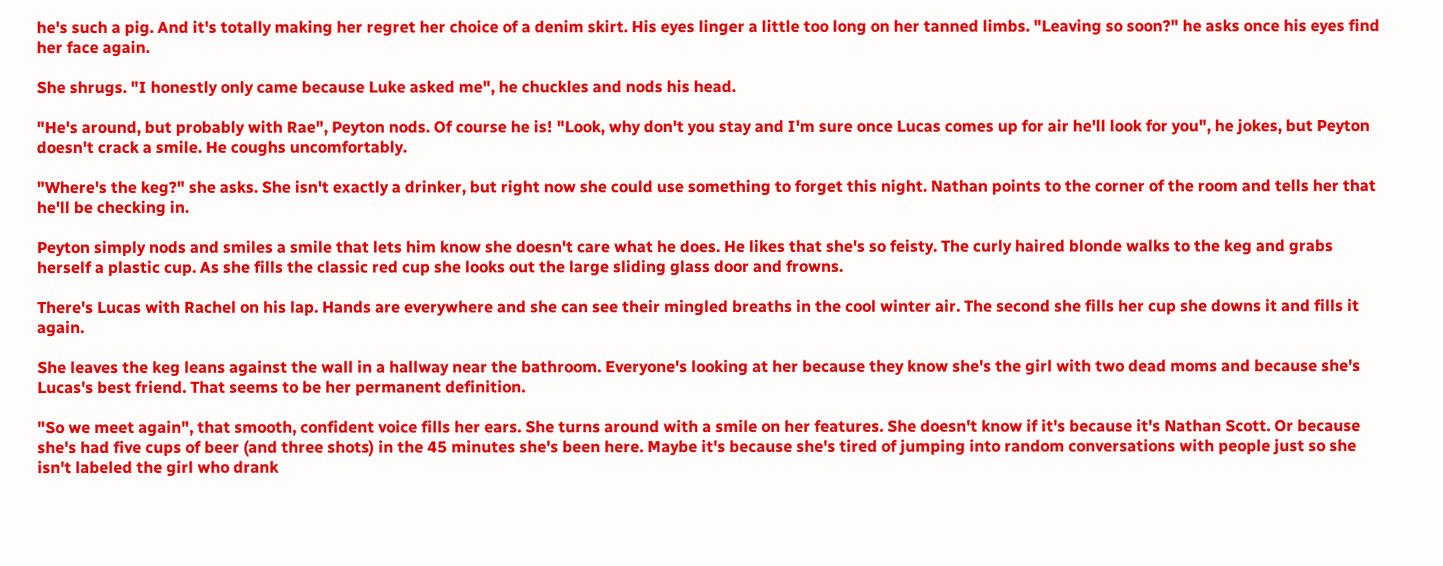he's such a pig. And it's totally making her regret her choice of a denim skirt. His eyes linger a little too long on her tanned limbs. "Leaving so soon?" he asks once his eyes find her face again.

She shrugs. "I honestly only came because Luke asked me", he chuckles and nods his head.

"He's around, but probably with Rae", Peyton nods. Of course he is! "Look, why don't you stay and I'm sure once Lucas comes up for air he'll look for you", he jokes, but Peyton doesn't crack a smile. He coughs uncomfortably.

"Where's the keg?" she asks. She isn't exactly a drinker, but right now she could use something to forget this night. Nathan points to the corner of the room and tells her that he'll be checking in.

Peyton simply nods and smiles a smile that lets him know she doesn't care what he does. He likes that she's so feisty. The curly haired blonde walks to the keg and grabs herself a plastic cup. As she fills the classic red cup she looks out the large sliding glass door and frowns.

There's Lucas with Rachel on his lap. Hands are everywhere and she can see their mingled breaths in the cool winter air. The second she fills her cup she downs it and fills it again.

She leaves the keg leans against the wall in a hallway near the bathroom. Everyone's looking at her because they know she's the girl with two dead moms and because she's Lucas's best friend. That seems to be her permanent definition.

"So we meet again", that smooth, confident voice fills her ears. She turns around with a smile on her features. She doesn't know if it's because it's Nathan Scott. Or because she's had five cups of beer (and three shots) in the 45 minutes she's been here. Maybe it's because she's tired of jumping into random conversations with people just so she isn't labeled the girl who drank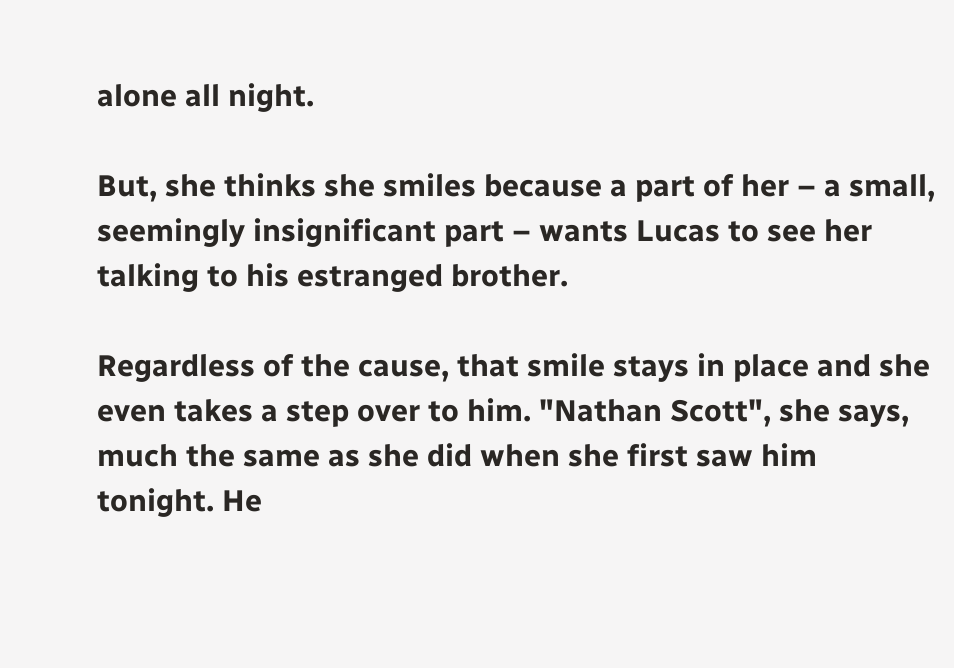alone all night.

But, she thinks she smiles because a part of her – a small, seemingly insignificant part – wants Lucas to see her talking to his estranged brother.

Regardless of the cause, that smile stays in place and she even takes a step over to him. "Nathan Scott", she says, much the same as she did when she first saw him tonight. He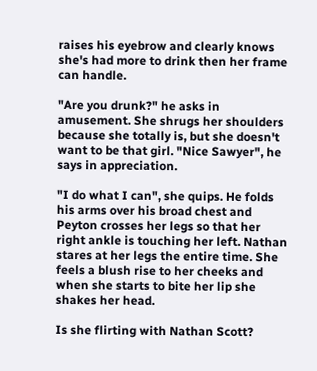raises his eyebrow and clearly knows she's had more to drink then her frame can handle.

"Are you drunk?" he asks in amusement. She shrugs her shoulders because she totally is, but she doesn't want to be that girl. "Nice Sawyer", he says in appreciation.

"I do what I can", she quips. He folds his arms over his broad chest and Peyton crosses her legs so that her right ankle is touching her left. Nathan stares at her legs the entire time. She feels a blush rise to her cheeks and when she starts to bite her lip she shakes her head.

Is she flirting with Nathan Scott?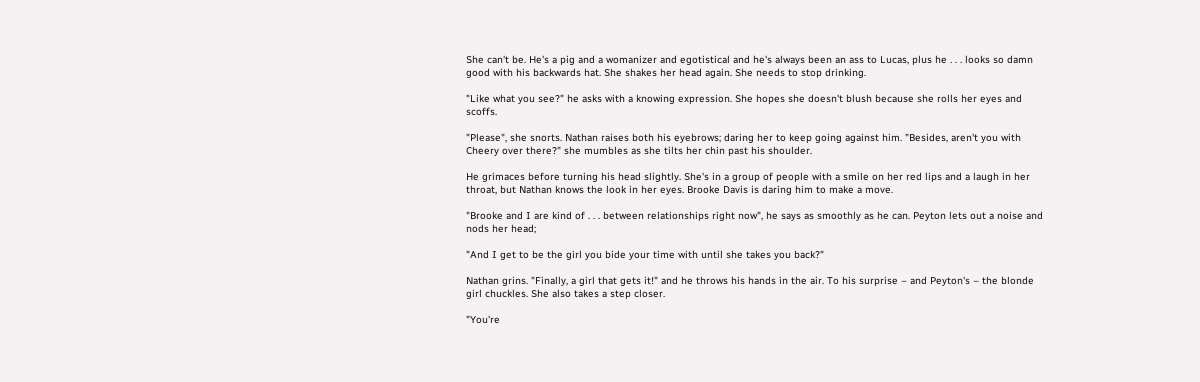She can't be. He's a pig and a womanizer and egotistical and he's always been an ass to Lucas, plus he . . . looks so damn good with his backwards hat. She shakes her head again. She needs to stop drinking.

"Like what you see?" he asks with a knowing expression. She hopes she doesn't blush because she rolls her eyes and scoffs.

"Please", she snorts. Nathan raises both his eyebrows; daring her to keep going against him. "Besides, aren't you with Cheery over there?" she mumbles as she tilts her chin past his shoulder.

He grimaces before turning his head slightly. She's in a group of people with a smile on her red lips and a laugh in her throat, but Nathan knows the look in her eyes. Brooke Davis is daring him to make a move.

"Brooke and I are kind of . . . between relationships right now", he says as smoothly as he can. Peyton lets out a noise and nods her head;

"And I get to be the girl you bide your time with until she takes you back?"

Nathan grins. "Finally, a girl that gets it!" and he throws his hands in the air. To his surprise – and Peyton's – the blonde girl chuckles. She also takes a step closer.

"You're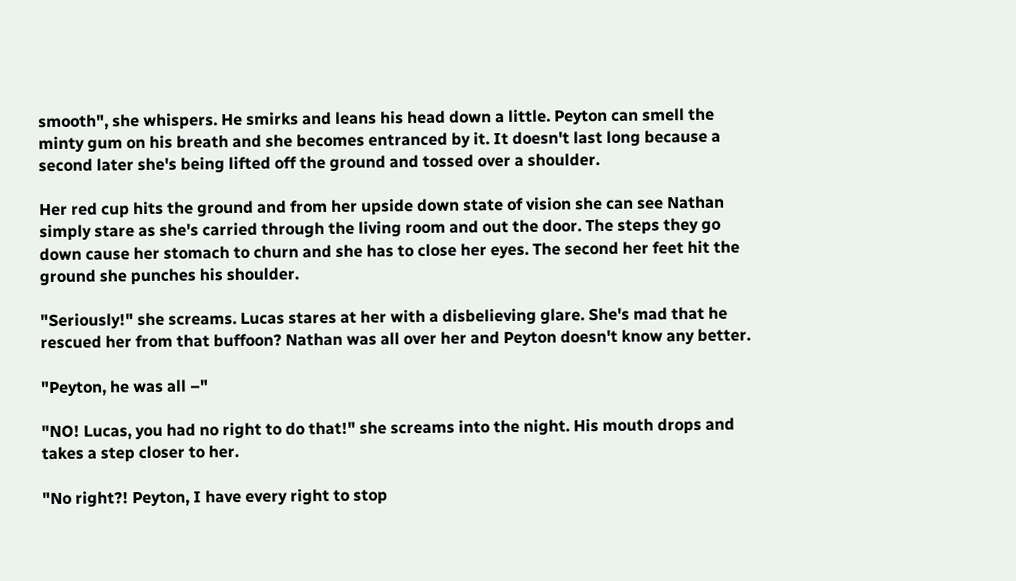smooth", she whispers. He smirks and leans his head down a little. Peyton can smell the minty gum on his breath and she becomes entranced by it. It doesn't last long because a second later she's being lifted off the ground and tossed over a shoulder.

Her red cup hits the ground and from her upside down state of vision she can see Nathan simply stare as she's carried through the living room and out the door. The steps they go down cause her stomach to churn and she has to close her eyes. The second her feet hit the ground she punches his shoulder.

"Seriously!" she screams. Lucas stares at her with a disbelieving glare. She's mad that he rescued her from that buffoon? Nathan was all over her and Peyton doesn't know any better.

"Peyton, he was all –"

"NO! Lucas, you had no right to do that!" she screams into the night. His mouth drops and takes a step closer to her.

"No right?! Peyton, I have every right to stop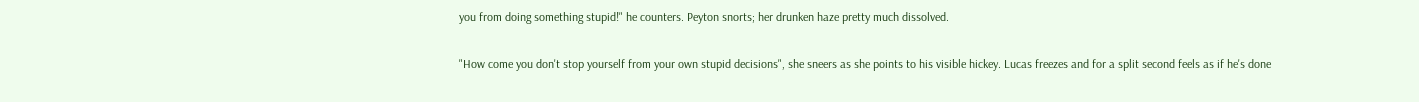you from doing something stupid!" he counters. Peyton snorts; her drunken haze pretty much dissolved.

"How come you don't stop yourself from your own stupid decisions", she sneers as she points to his visible hickey. Lucas freezes and for a split second feels as if he's done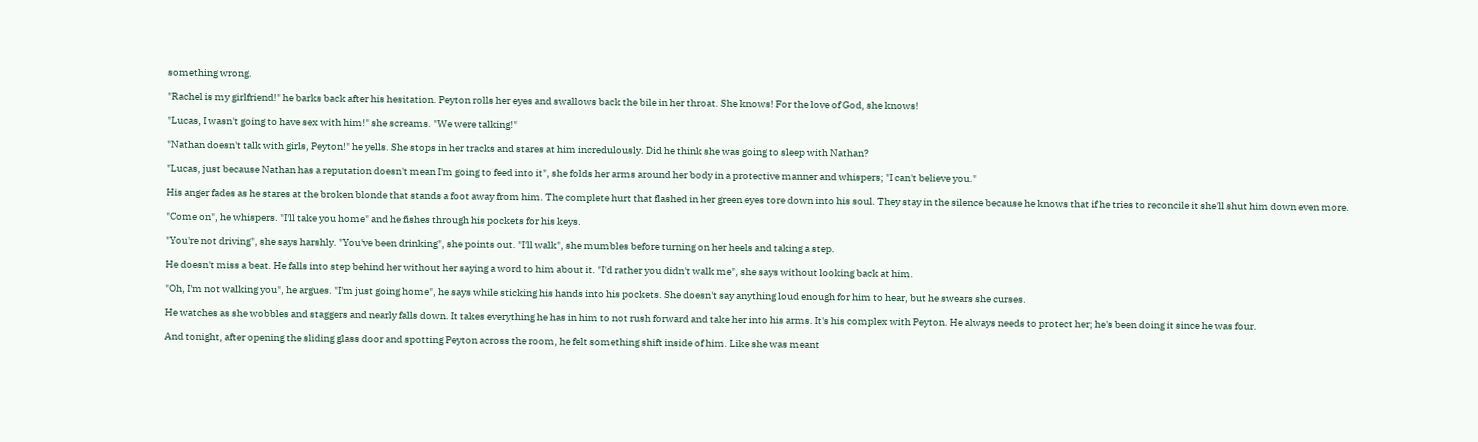something wrong.

"Rachel is my girlfriend!" he barks back after his hesitation. Peyton rolls her eyes and swallows back the bile in her throat. She knows! For the love of God, she knows!

"Lucas, I wasn't going to have sex with him!" she screams. "We were talking!"

"Nathan doesn't talk with girls, Peyton!" he yells. She stops in her tracks and stares at him incredulously. Did he think she was going to sleep with Nathan?

"Lucas, just because Nathan has a reputation doesn't mean I'm going to feed into it", she folds her arms around her body in a protective manner and whispers; "I can't believe you."

His anger fades as he stares at the broken blonde that stands a foot away from him. The complete hurt that flashed in her green eyes tore down into his soul. They stay in the silence because he knows that if he tries to reconcile it she'll shut him down even more.

"Come on", he whispers. "I'll take you home" and he fishes through his pockets for his keys.

"You're not driving", she says harshly. "You've been drinking", she points out. "I'll walk", she mumbles before turning on her heels and taking a step.

He doesn't miss a beat. He falls into step behind her without her saying a word to him about it. "I'd rather you didn't walk me", she says without looking back at him.

"Oh, I'm not walking you", he argues. "I'm just going home", he says while sticking his hands into his pockets. She doesn't say anything loud enough for him to hear, but he swears she curses.

He watches as she wobbles and staggers and nearly falls down. It takes everything he has in him to not rush forward and take her into his arms. It's his complex with Peyton. He always needs to protect her; he's been doing it since he was four.

And tonight, after opening the sliding glass door and spotting Peyton across the room, he felt something shift inside of him. Like she was meant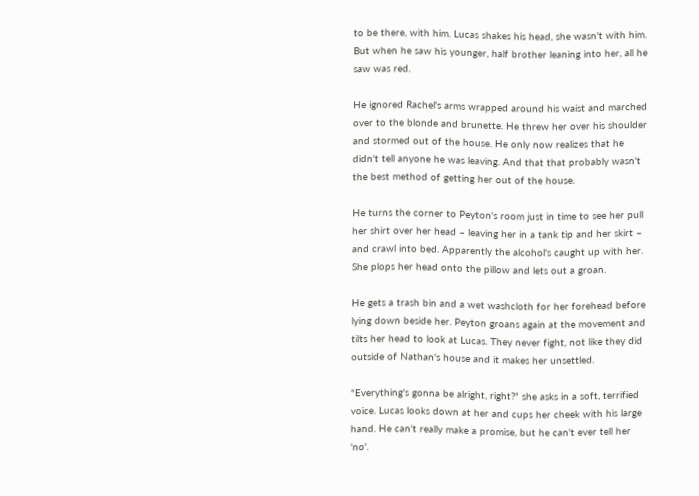to be there, with him. Lucas shakes his head, she wasn't with him. But when he saw his younger, half brother leaning into her, all he saw was red.

He ignored Rachel's arms wrapped around his waist and marched over to the blonde and brunette. He threw her over his shoulder and stormed out of the house. He only now realizes that he didn't tell anyone he was leaving. And that that probably wasn't the best method of getting her out of the house.

He turns the corner to Peyton's room just in time to see her pull her shirt over her head – leaving her in a tank tip and her skirt – and crawl into bed. Apparently the alcohol's caught up with her. She plops her head onto the pillow and lets out a groan.

He gets a trash bin and a wet washcloth for her forehead before lying down beside her. Peyton groans again at the movement and tilts her head to look at Lucas. They never fight, not like they did outside of Nathan's house and it makes her unsettled.

"Everything's gonna be alright, right?" she asks in a soft, terrified voice. Lucas looks down at her and cups her cheek with his large hand. He can't really make a promise, but he can't ever tell her 'no'.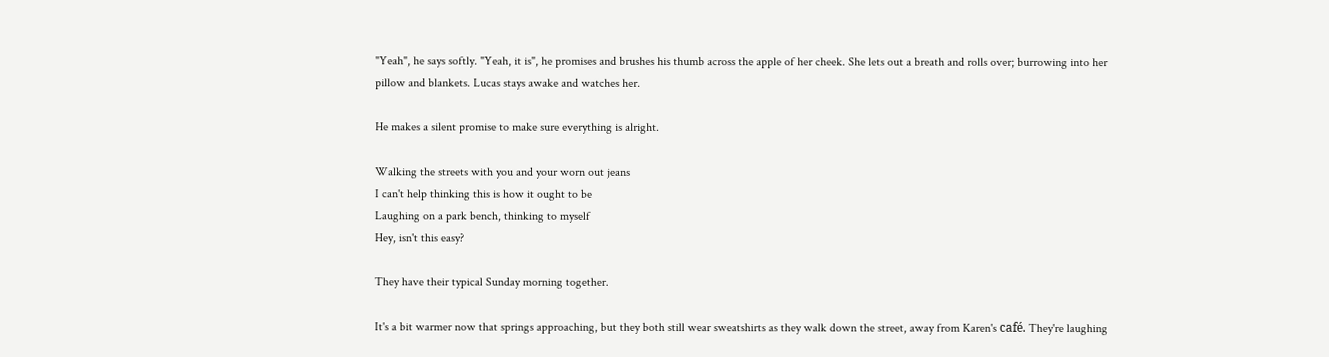"Yeah", he says softly. "Yeah, it is", he promises and brushes his thumb across the apple of her cheek. She lets out a breath and rolls over; burrowing into her pillow and blankets. Lucas stays awake and watches her.

He makes a silent promise to make sure everything is alright.

Walking the streets with you and your worn out jeans
I can't help thinking this is how it ought to be
Laughing on a park bench, thinking to myself
Hey, isn't this easy?

They have their typical Sunday morning together.

It's a bit warmer now that springs approaching, but they both still wear sweatshirts as they walk down the street, away from Karen's café. They're laughing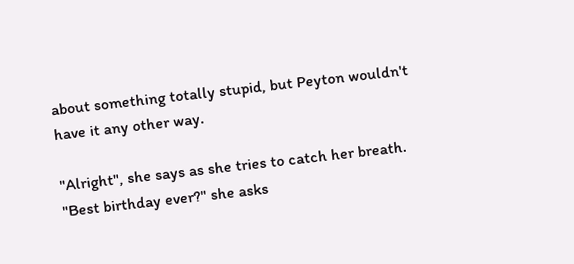about something totally stupid, but Peyton wouldn't have it any other way.

"Alright", she says as she tries to catch her breath. "Best birthday ever?" she asks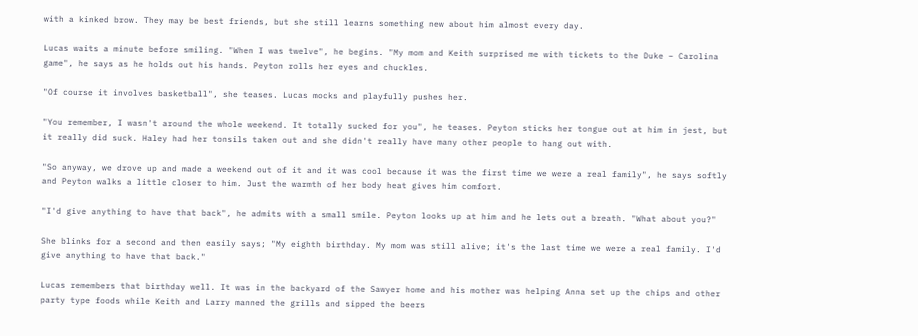with a kinked brow. They may be best friends, but she still learns something new about him almost every day.

Lucas waits a minute before smiling. "When I was twelve", he begins. "My mom and Keith surprised me with tickets to the Duke – Carolina game", he says as he holds out his hands. Peyton rolls her eyes and chuckles.

"Of course it involves basketball", she teases. Lucas mocks and playfully pushes her.

"You remember, I wasn't around the whole weekend. It totally sucked for you", he teases. Peyton sticks her tongue out at him in jest, but it really did suck. Haley had her tonsils taken out and she didn't really have many other people to hang out with.

"So anyway, we drove up and made a weekend out of it and it was cool because it was the first time we were a real family", he says softly and Peyton walks a little closer to him. Just the warmth of her body heat gives him comfort.

"I'd give anything to have that back", he admits with a small smile. Peyton looks up at him and he lets out a breath. "What about you?"

She blinks for a second and then easily says; "My eighth birthday. My mom was still alive; it's the last time we were a real family. I'd give anything to have that back."

Lucas remembers that birthday well. It was in the backyard of the Sawyer home and his mother was helping Anna set up the chips and other party type foods while Keith and Larry manned the grills and sipped the beers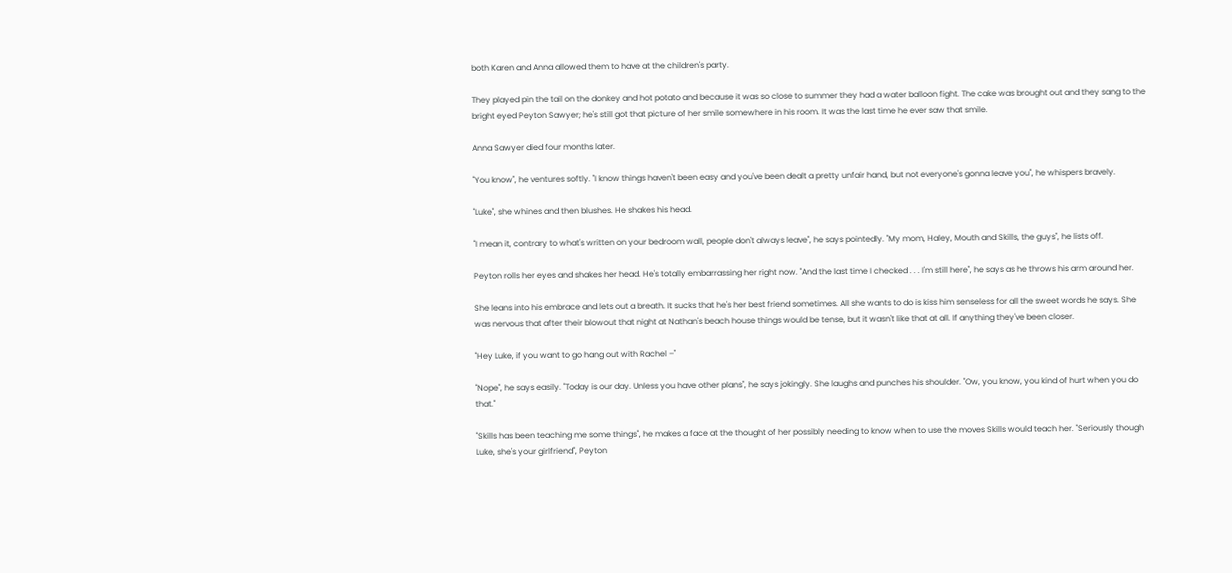both Karen and Anna allowed them to have at the children's party.

They played pin the tail on the donkey and hot potato and because it was so close to summer they had a water balloon fight. The cake was brought out and they sang to the bright eyed Peyton Sawyer; he's still got that picture of her smile somewhere in his room. It was the last time he ever saw that smile.

Anna Sawyer died four months later.

"You know", he ventures softly. "I know things haven't been easy and you've been dealt a pretty unfair hand, but not everyone's gonna leave you", he whispers bravely.

"Luke", she whines and then blushes. He shakes his head.

"I mean it, contrary to what's written on your bedroom wall, people don't always leave", he says pointedly. "My mom, Haley, Mouth and Skills, the guys", he lists off.

Peyton rolls her eyes and shakes her head. He's totally embarrassing her right now. "And the last time I checked . . . I'm still here", he says as he throws his arm around her.

She leans into his embrace and lets out a breath. It sucks that he's her best friend sometimes. All she wants to do is kiss him senseless for all the sweet words he says. She was nervous that after their blowout that night at Nathan's beach house things would be tense, but it wasn't like that at all. If anything they've been closer.

"Hey Luke, if you want to go hang out with Rachel –"

"Nope", he says easily. "Today is our day. Unless you have other plans", he says jokingly. She laughs and punches his shoulder. "Ow, you know, you kind of hurt when you do that."

"Skills has been teaching me some things", he makes a face at the thought of her possibly needing to know when to use the moves Skills would teach her. "Seriously though Luke, she's your girlfriend", Peyton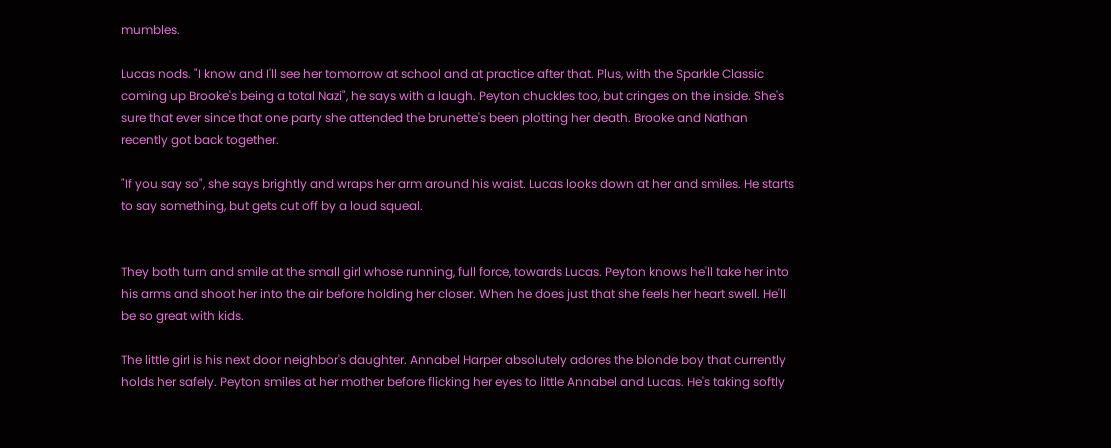mumbles.

Lucas nods. "I know and I'll see her tomorrow at school and at practice after that. Plus, with the Sparkle Classic coming up Brooke's being a total Nazi", he says with a laugh. Peyton chuckles too, but cringes on the inside. She's sure that ever since that one party she attended the brunette's been plotting her death. Brooke and Nathan recently got back together.

"If you say so", she says brightly and wraps her arm around his waist. Lucas looks down at her and smiles. He starts to say something, but gets cut off by a loud squeal.


They both turn and smile at the small girl whose running, full force, towards Lucas. Peyton knows he'll take her into his arms and shoot her into the air before holding her closer. When he does just that she feels her heart swell. He'll be so great with kids.

The little girl is his next door neighbor's daughter. Annabel Harper absolutely adores the blonde boy that currently holds her safely. Peyton smiles at her mother before flicking her eyes to little Annabel and Lucas. He's taking softly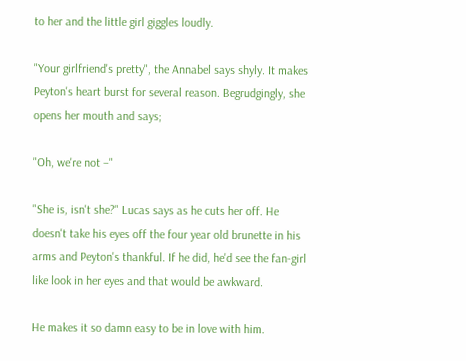to her and the little girl giggles loudly.

"Your girlfriend's pretty", the Annabel says shyly. It makes Peyton's heart burst for several reason. Begrudgingly, she opens her mouth and says;

"Oh, we're not –"

"She is, isn't she?" Lucas says as he cuts her off. He doesn't take his eyes off the four year old brunette in his arms and Peyton's thankful. If he did, he'd see the fan-girl like look in her eyes and that would be awkward.

He makes it so damn easy to be in love with him.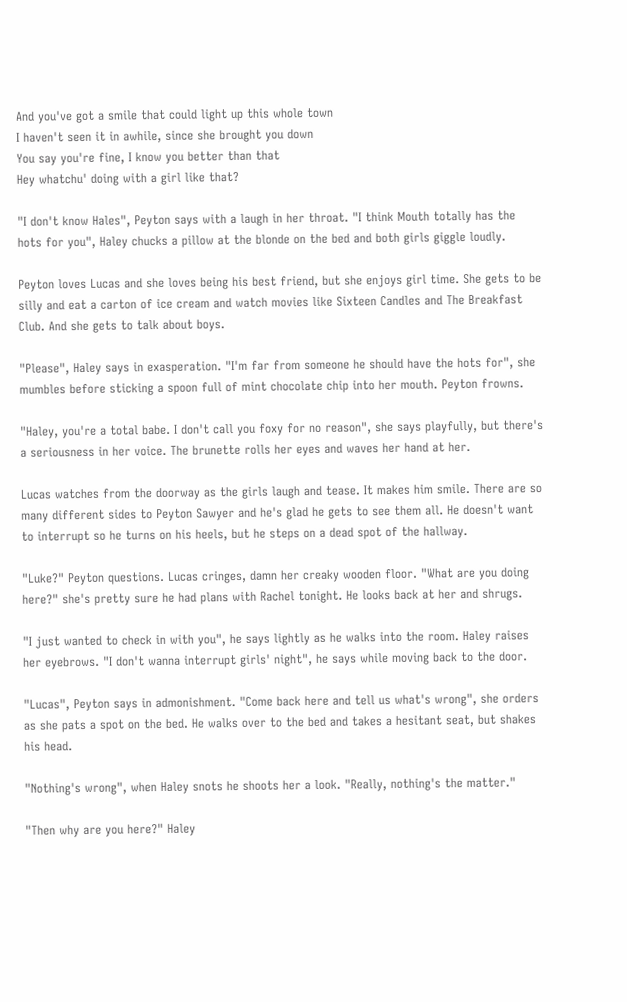And you've got a smile that could light up this whole town
I haven't seen it in awhile, since she brought you down
You say you're fine, I know you better than that
Hey whatchu' doing with a girl like that?

"I don't know Hales", Peyton says with a laugh in her throat. "I think Mouth totally has the hots for you", Haley chucks a pillow at the blonde on the bed and both girls giggle loudly.

Peyton loves Lucas and she loves being his best friend, but she enjoys girl time. She gets to be silly and eat a carton of ice cream and watch movies like Sixteen Candles and The Breakfast Club. And she gets to talk about boys.

"Please", Haley says in exasperation. "I'm far from someone he should have the hots for", she mumbles before sticking a spoon full of mint chocolate chip into her mouth. Peyton frowns.

"Haley, you're a total babe. I don't call you foxy for no reason", she says playfully, but there's a seriousness in her voice. The brunette rolls her eyes and waves her hand at her.

Lucas watches from the doorway as the girls laugh and tease. It makes him smile. There are so many different sides to Peyton Sawyer and he's glad he gets to see them all. He doesn't want to interrupt so he turns on his heels, but he steps on a dead spot of the hallway.

"Luke?" Peyton questions. Lucas cringes, damn her creaky wooden floor. "What are you doing here?" she's pretty sure he had plans with Rachel tonight. He looks back at her and shrugs.

"I just wanted to check in with you", he says lightly as he walks into the room. Haley raises her eyebrows. "I don't wanna interrupt girls' night", he says while moving back to the door.

"Lucas", Peyton says in admonishment. "Come back here and tell us what's wrong", she orders as she pats a spot on the bed. He walks over to the bed and takes a hesitant seat, but shakes his head.

"Nothing's wrong", when Haley snots he shoots her a look. "Really, nothing's the matter."

"Then why are you here?" Haley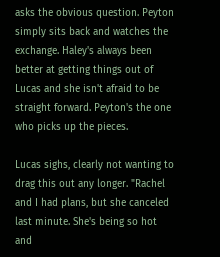asks the obvious question. Peyton simply sits back and watches the exchange. Haley's always been better at getting things out of Lucas and she isn't afraid to be straight forward. Peyton's the one who picks up the pieces.

Lucas sighs, clearly not wanting to drag this out any longer. "Rachel and I had plans, but she canceled last minute. She's being so hot and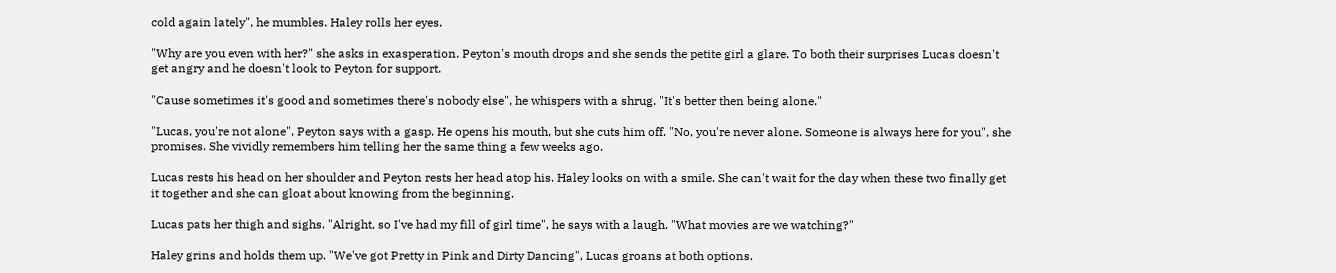cold again lately", he mumbles. Haley rolls her eyes.

"Why are you even with her?" she asks in exasperation. Peyton's mouth drops and she sends the petite girl a glare. To both their surprises Lucas doesn't get angry and he doesn't look to Peyton for support.

"Cause sometimes it's good and sometimes there's nobody else", he whispers with a shrug. "It's better then being alone."

"Lucas, you're not alone", Peyton says with a gasp. He opens his mouth, but she cuts him off. "No, you're never alone. Someone is always here for you", she promises. She vividly remembers him telling her the same thing a few weeks ago.

Lucas rests his head on her shoulder and Peyton rests her head atop his. Haley looks on with a smile. She can't wait for the day when these two finally get it together and she can gloat about knowing from the beginning.

Lucas pats her thigh and sighs. "Alright, so I've had my fill of girl time", he says with a laugh. "What movies are we watching?"

Haley grins and holds them up. "We've got Pretty in Pink and Dirty Dancing", Lucas groans at both options.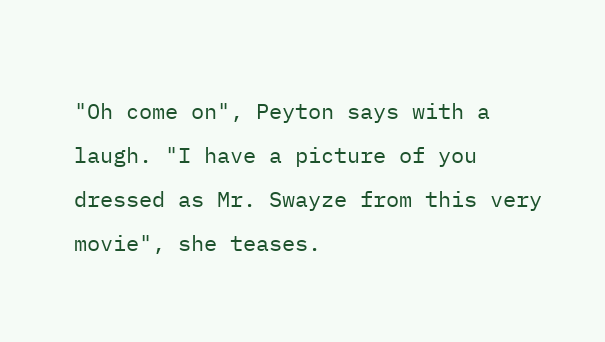"Oh come on", Peyton says with a laugh. "I have a picture of you dressed as Mr. Swayze from this very movie", she teases.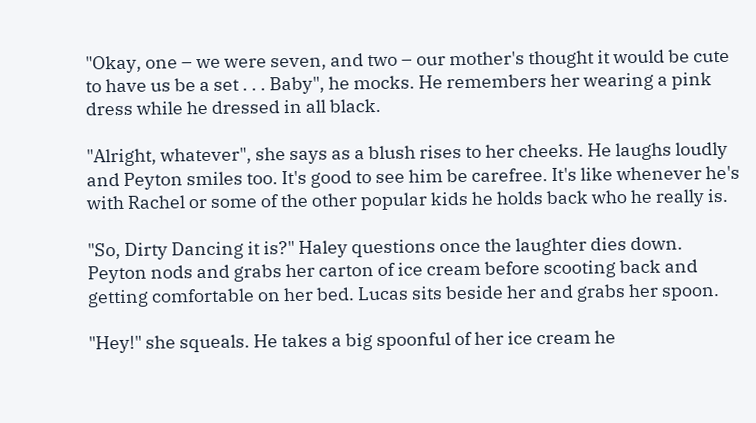"Okay, one – we were seven, and two – our mother's thought it would be cute to have us be a set . . . Baby", he mocks. He remembers her wearing a pink dress while he dressed in all black.

"Alright, whatever", she says as a blush rises to her cheeks. He laughs loudly and Peyton smiles too. It's good to see him be carefree. It's like whenever he's with Rachel or some of the other popular kids he holds back who he really is.

"So, Dirty Dancing it is?" Haley questions once the laughter dies down. Peyton nods and grabs her carton of ice cream before scooting back and getting comfortable on her bed. Lucas sits beside her and grabs her spoon.

"Hey!" she squeals. He takes a big spoonful of her ice cream he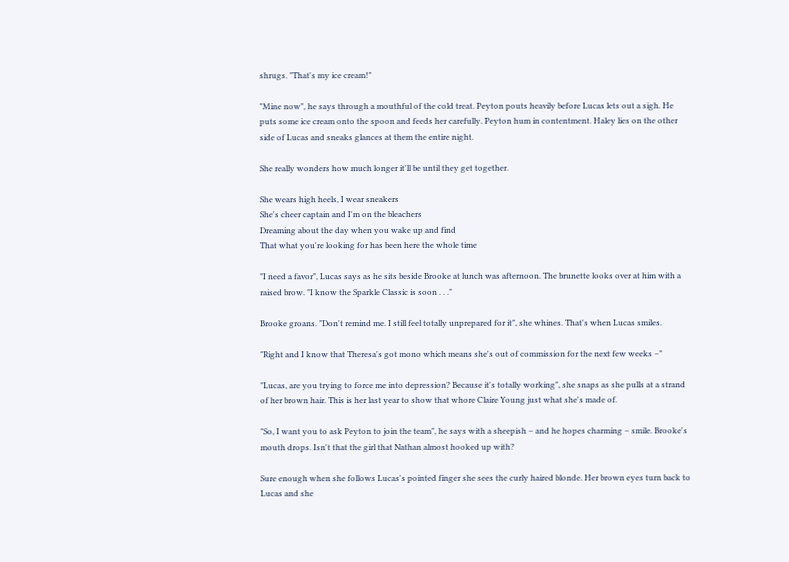shrugs. "That's my ice cream!"

"Mine now", he says through a mouthful of the cold treat. Peyton pouts heavily before Lucas lets out a sigh. He puts some ice cream onto the spoon and feeds her carefully. Peyton hum in contentment. Haley lies on the other side of Lucas and sneaks glances at them the entire night.

She really wonders how much longer it'll be until they get together.

She wears high heels, I wear sneakers
She's cheer captain and I'm on the bleachers
Dreaming about the day when you wake up and find
That what you're looking for has been here the whole time

"I need a favor", Lucas says as he sits beside Brooke at lunch was afternoon. The brunette looks over at him with a raised brow. "I know the Sparkle Classic is soon . . ."

Brooke groans. "Don't remind me. I still feel totally unprepared for it", she whines. That's when Lucas smiles.

"Right and I know that Theresa's got mono which means she's out of commission for the next few weeks –"

"Lucas, are you trying to force me into depression? Because it's totally working", she snaps as she pulls at a strand of her brown hair. This is her last year to show that whore Claire Young just what she's made of.

"So, I want you to ask Peyton to join the team", he says with a sheepish – and he hopes charming – smile. Brooke's mouth drops. Isn't that the girl that Nathan almost hooked up with?

Sure enough when she follows Lucas's pointed finger she sees the curly haired blonde. Her brown eyes turn back to Lucas and she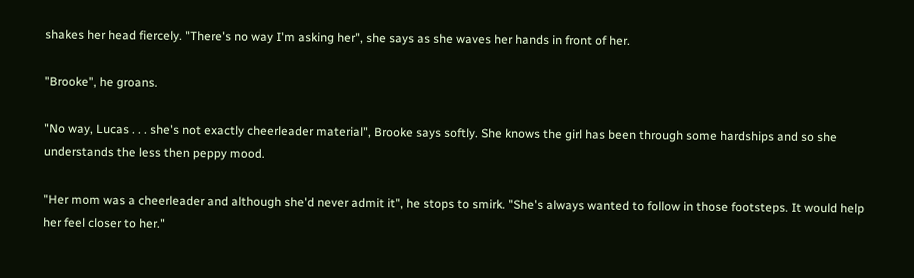shakes her head fiercely. "There's no way I'm asking her", she says as she waves her hands in front of her.

"Brooke", he groans.

"No way, Lucas . . . she's not exactly cheerleader material", Brooke says softly. She knows the girl has been through some hardships and so she understands the less then peppy mood.

"Her mom was a cheerleader and although she'd never admit it", he stops to smirk. "She's always wanted to follow in those footsteps. It would help her feel closer to her."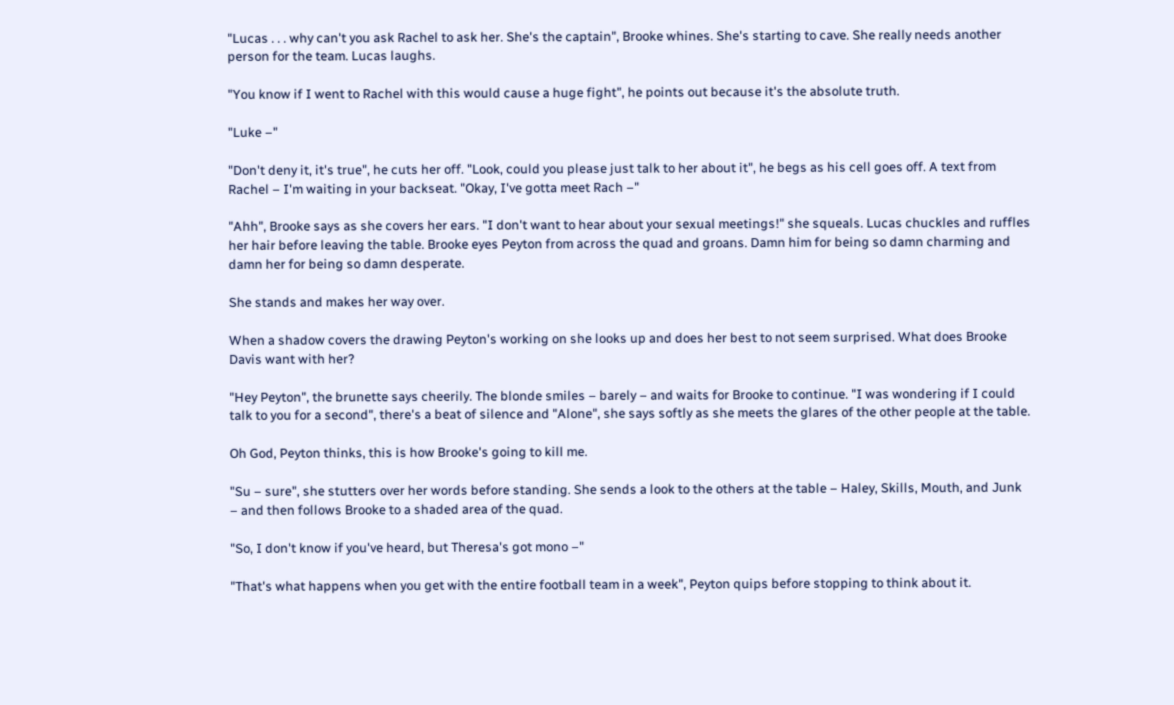"Lucas . . . why can't you ask Rachel to ask her. She's the captain", Brooke whines. She's starting to cave. She really needs another person for the team. Lucas laughs.

"You know if I went to Rachel with this would cause a huge fight", he points out because it's the absolute truth.

"Luke –"

"Don't deny it, it's true", he cuts her off. "Look, could you please just talk to her about it", he begs as his cell goes off. A text from Rachel – I'm waiting in your backseat. "Okay, I've gotta meet Rach –"

"Ahh", Brooke says as she covers her ears. "I don't want to hear about your sexual meetings!" she squeals. Lucas chuckles and ruffles her hair before leaving the table. Brooke eyes Peyton from across the quad and groans. Damn him for being so damn charming and damn her for being so damn desperate.

She stands and makes her way over.

When a shadow covers the drawing Peyton's working on she looks up and does her best to not seem surprised. What does Brooke Davis want with her?

"Hey Peyton", the brunette says cheerily. The blonde smiles – barely – and waits for Brooke to continue. "I was wondering if I could talk to you for a second", there's a beat of silence and "Alone", she says softly as she meets the glares of the other people at the table.

Oh God, Peyton thinks, this is how Brooke's going to kill me.

"Su – sure", she stutters over her words before standing. She sends a look to the others at the table – Haley, Skills, Mouth, and Junk – and then follows Brooke to a shaded area of the quad.

"So, I don't know if you've heard, but Theresa's got mono –"

"That's what happens when you get with the entire football team in a week", Peyton quips before stopping to think about it.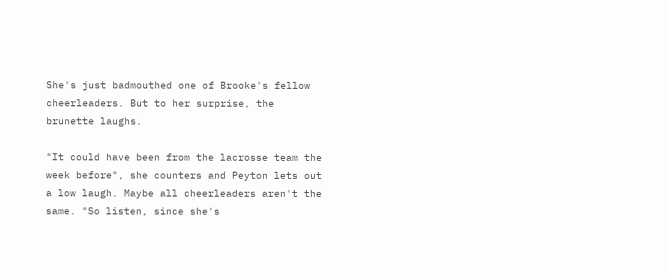She's just badmouthed one of Brooke's fellow cheerleaders. But to her surprise, the brunette laughs.

"It could have been from the lacrosse team the week before", she counters and Peyton lets out a low laugh. Maybe all cheerleaders aren't the same. "So listen, since she's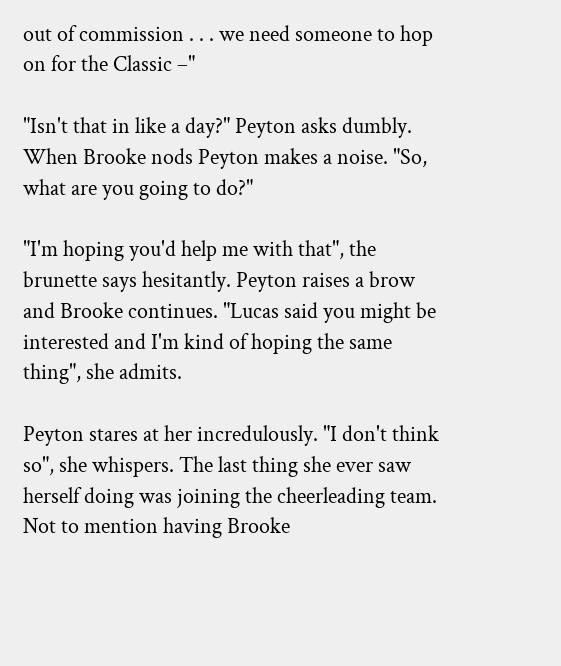out of commission . . . we need someone to hop on for the Classic –"

"Isn't that in like a day?" Peyton asks dumbly. When Brooke nods Peyton makes a noise. "So, what are you going to do?"

"I'm hoping you'd help me with that", the brunette says hesitantly. Peyton raises a brow and Brooke continues. "Lucas said you might be interested and I'm kind of hoping the same thing", she admits.

Peyton stares at her incredulously. "I don't think so", she whispers. The last thing she ever saw herself doing was joining the cheerleading team. Not to mention having Brooke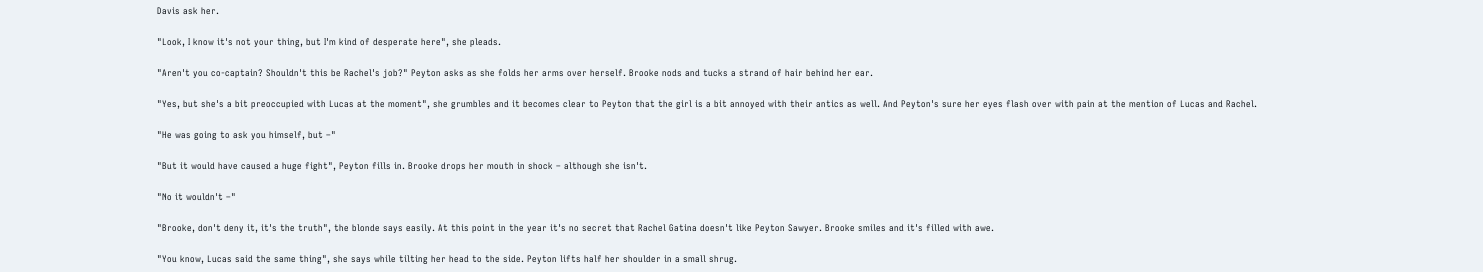Davis ask her.

"Look, I know it's not your thing, but I'm kind of desperate here", she pleads.

"Aren't you co-captain? Shouldn't this be Rachel's job?" Peyton asks as she folds her arms over herself. Brooke nods and tucks a strand of hair behind her ear.

"Yes, but she's a bit preoccupied with Lucas at the moment", she grumbles and it becomes clear to Peyton that the girl is a bit annoyed with their antics as well. And Peyton's sure her eyes flash over with pain at the mention of Lucas and Rachel.

"He was going to ask you himself, but –"

"But it would have caused a huge fight", Peyton fills in. Brooke drops her mouth in shock – although she isn't.

"No it wouldn't –"

"Brooke, don't deny it, it's the truth", the blonde says easily. At this point in the year it's no secret that Rachel Gatina doesn't like Peyton Sawyer. Brooke smiles and it's filled with awe.

"You know, Lucas said the same thing", she says while tilting her head to the side. Peyton lifts half her shoulder in a small shrug.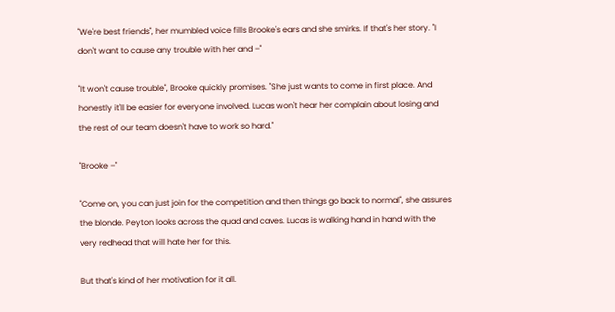"We're best friends", her mumbled voice fills Brooke's ears and she smirks. If that's her story. "I don't want to cause any trouble with her and –"

"It won't cause trouble", Brooke quickly promises. "She just wants to come in first place. And honestly it'll be easier for everyone involved. Lucas won't hear her complain about losing and the rest of our team doesn't have to work so hard."

"Brooke –"

"Come on, you can just join for the competition and then things go back to normal", she assures the blonde. Peyton looks across the quad and caves. Lucas is walking hand in hand with the very redhead that will hate her for this.

But that's kind of her motivation for it all.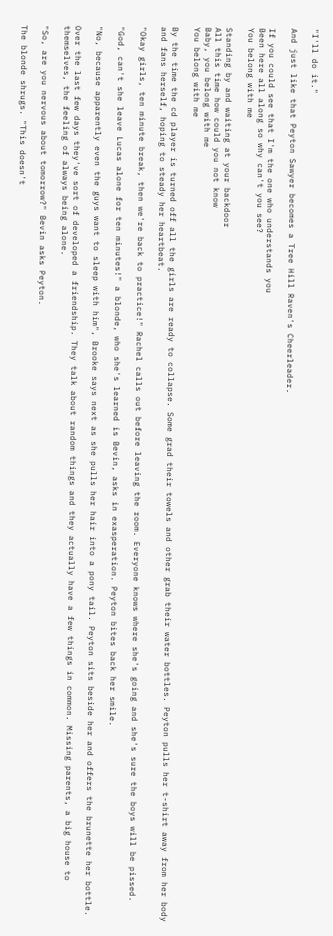"I'll do it."

And just like that Peyton Sawyer becomes a Tree Hill Raven's Cheerleader.

If you could see that I'm the one who understands you
Been here all along so why can't you see?
You belong with me

Standing by and waiting at your backdoor
All this time how could you not know
Baby, you belong with me
You belong with me

By the time the cd player is turned off all the girls are ready to collapse. Some grad their towels and other grab their water bottles. Peyton pulls her t-shirt away from her body and fans herself, hoping to steady her heartbeat.

"Okay girls, ten minute break, then we're back to practice!" Rachel calls out before leaving the room. Everyone knows where she's going and she's sure the boys will be pissed.

"God, can't she leave Lucas alone for ten minutes!" a blonde, who she's learned is Bevin, asks in exasperation. Peyton bites back her smile.

"No, because apparently even the guys want to sleep with him", Brooke says next as she pulls her hair into a pony tail. Peyton sits beside her and offers the brunette her bottle.

Over the last few days they've sort of developed a friendship. They talk about random things and they actually have a few things in common. Missing parents, a big house to themselves, the feeling of always being alone.

"So, are you nervous about tomorrow?" Bevin asks Peyton.

The blonde shrugs. "This doesn't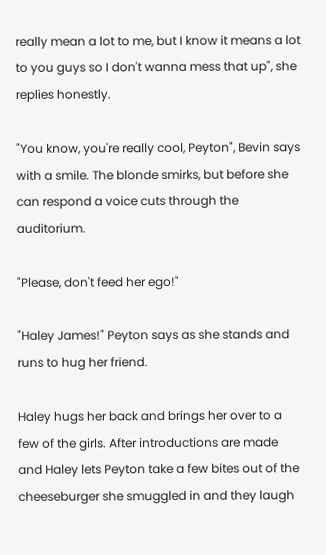really mean a lot to me, but I know it means a lot to you guys so I don't wanna mess that up", she replies honestly.

"You know, you're really cool, Peyton", Bevin says with a smile. The blonde smirks, but before she can respond a voice cuts through the auditorium.

"Please, don't feed her ego!"

"Haley James!" Peyton says as she stands and runs to hug her friend.

Haley hugs her back and brings her over to a few of the girls. After introductions are made and Haley lets Peyton take a few bites out of the cheeseburger she smuggled in and they laugh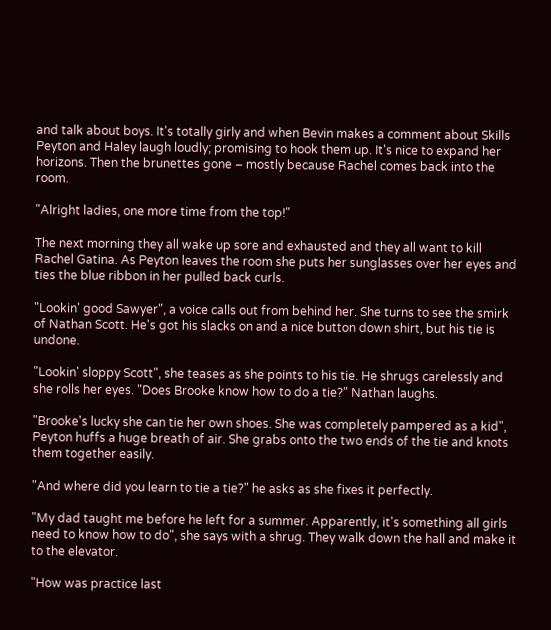and talk about boys. It's totally girly and when Bevin makes a comment about Skills Peyton and Haley laugh loudly; promising to hook them up. It's nice to expand her horizons. Then the brunettes gone – mostly because Rachel comes back into the room.

"Alright ladies, one more time from the top!"

The next morning they all wake up sore and exhausted and they all want to kill Rachel Gatina. As Peyton leaves the room she puts her sunglasses over her eyes and ties the blue ribbon in her pulled back curls.

"Lookin' good Sawyer", a voice calls out from behind her. She turns to see the smirk of Nathan Scott. He's got his slacks on and a nice button down shirt, but his tie is undone.

"Lookin' sloppy Scott", she teases as she points to his tie. He shrugs carelessly and she rolls her eyes. "Does Brooke know how to do a tie?" Nathan laughs.

"Brooke's lucky she can tie her own shoes. She was completely pampered as a kid", Peyton huffs a huge breath of air. She grabs onto the two ends of the tie and knots them together easily.

"And where did you learn to tie a tie?" he asks as she fixes it perfectly.

"My dad taught me before he left for a summer. Apparently, it's something all girls need to know how to do", she says with a shrug. They walk down the hall and make it to the elevator.

"How was practice last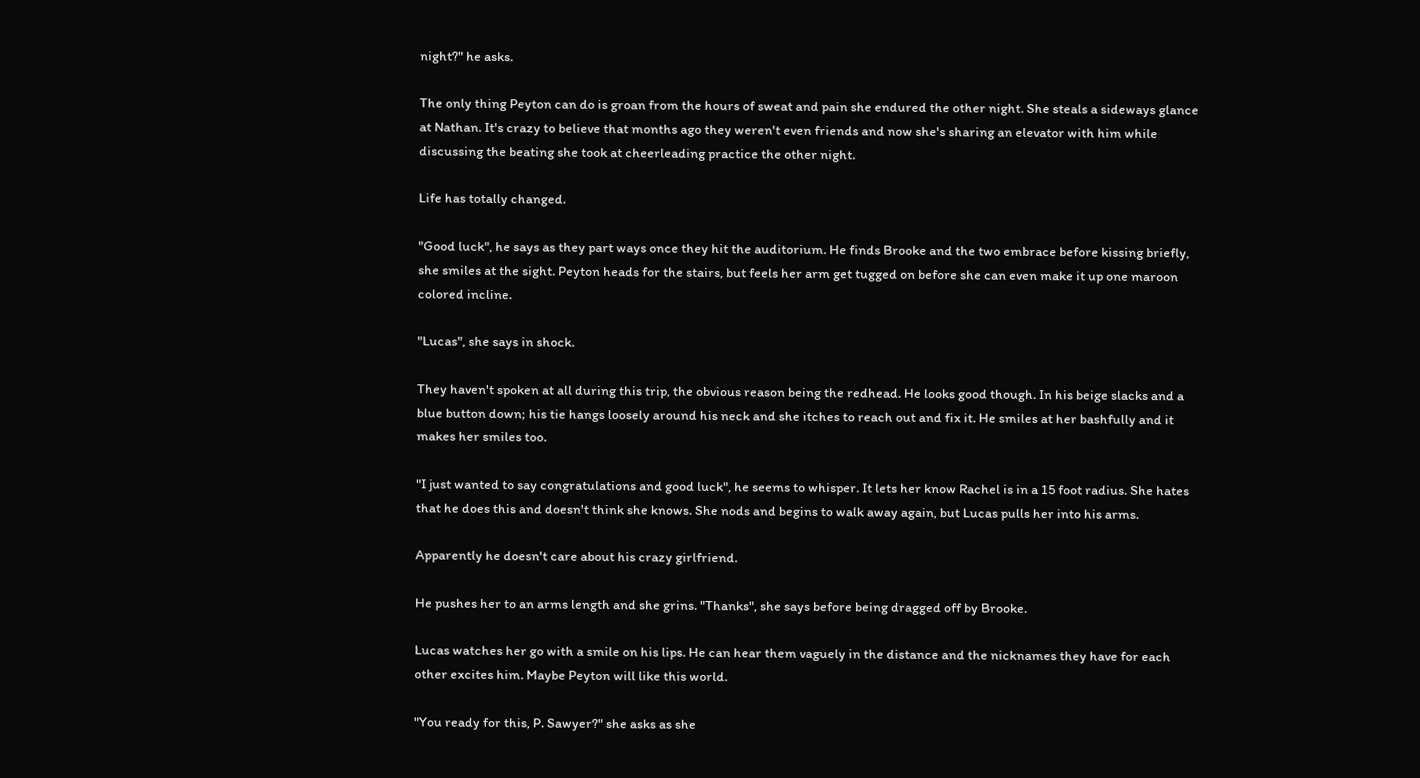night?" he asks.

The only thing Peyton can do is groan from the hours of sweat and pain she endured the other night. She steals a sideways glance at Nathan. It's crazy to believe that months ago they weren't even friends and now she's sharing an elevator with him while discussing the beating she took at cheerleading practice the other night.

Life has totally changed.

"Good luck", he says as they part ways once they hit the auditorium. He finds Brooke and the two embrace before kissing briefly, she smiles at the sight. Peyton heads for the stairs, but feels her arm get tugged on before she can even make it up one maroon colored incline.

"Lucas", she says in shock.

They haven't spoken at all during this trip, the obvious reason being the redhead. He looks good though. In his beige slacks and a blue button down; his tie hangs loosely around his neck and she itches to reach out and fix it. He smiles at her bashfully and it makes her smiles too.

"I just wanted to say congratulations and good luck", he seems to whisper. It lets her know Rachel is in a 15 foot radius. She hates that he does this and doesn't think she knows. She nods and begins to walk away again, but Lucas pulls her into his arms.

Apparently he doesn't care about his crazy girlfriend.

He pushes her to an arms length and she grins. "Thanks", she says before being dragged off by Brooke.

Lucas watches her go with a smile on his lips. He can hear them vaguely in the distance and the nicknames they have for each other excites him. Maybe Peyton will like this world.

"You ready for this, P. Sawyer?" she asks as she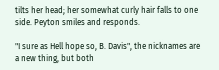tilts her head; her somewhat curly hair falls to one side. Peyton smiles and responds.

"I sure as Hell hope so, B. Davis", the nicknames are a new thing, but both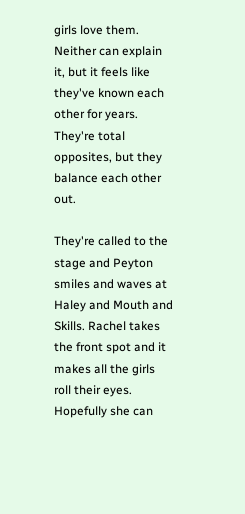girls love them. Neither can explain it, but it feels like they've known each other for years. They're total opposites, but they balance each other out.

They're called to the stage and Peyton smiles and waves at Haley and Mouth and Skills. Rachel takes the front spot and it makes all the girls roll their eyes. Hopefully she can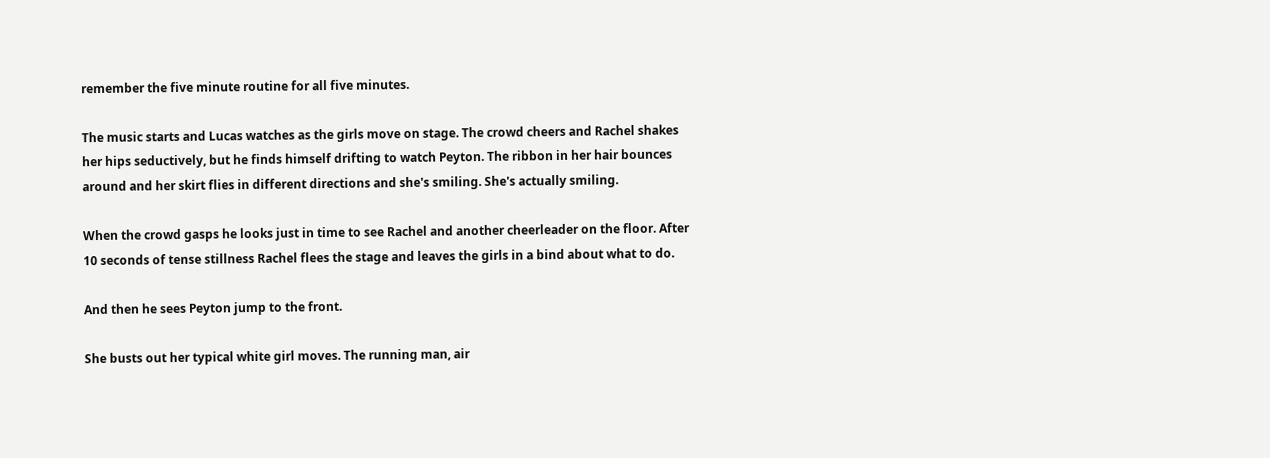remember the five minute routine for all five minutes.

The music starts and Lucas watches as the girls move on stage. The crowd cheers and Rachel shakes her hips seductively, but he finds himself drifting to watch Peyton. The ribbon in her hair bounces around and her skirt flies in different directions and she's smiling. She's actually smiling.

When the crowd gasps he looks just in time to see Rachel and another cheerleader on the floor. After 10 seconds of tense stillness Rachel flees the stage and leaves the girls in a bind about what to do.

And then he sees Peyton jump to the front.

She busts out her typical white girl moves. The running man, air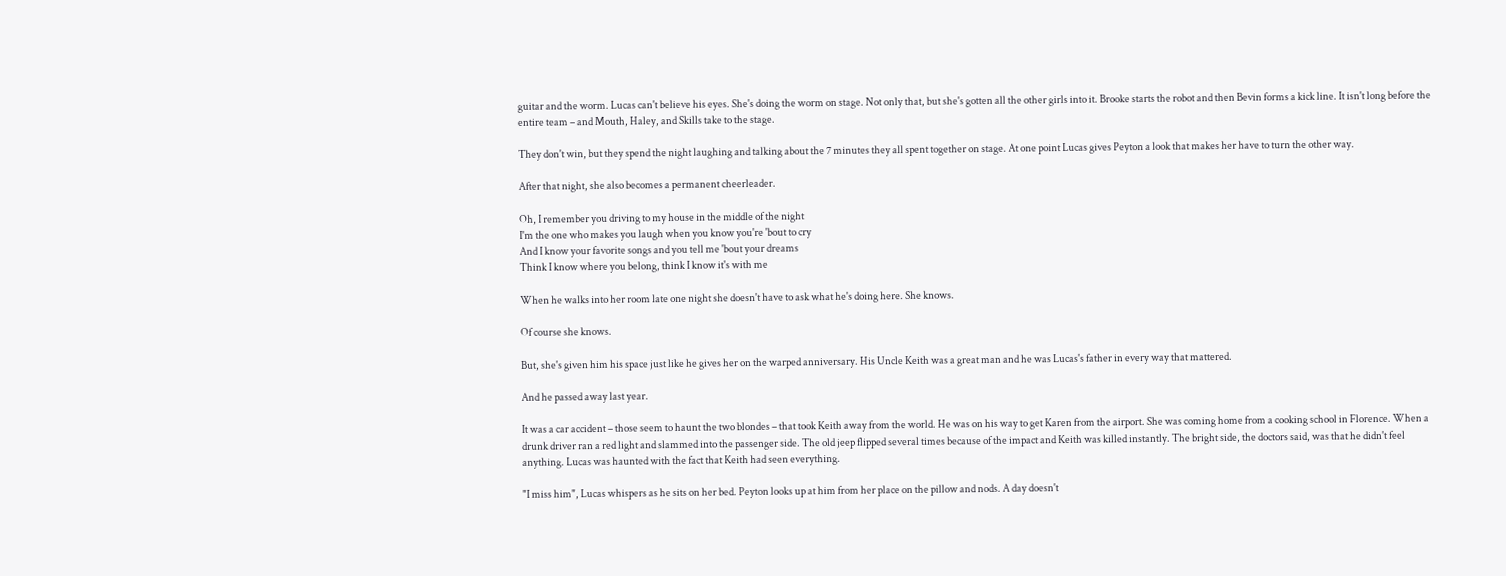guitar and the worm. Lucas can't believe his eyes. She's doing the worm on stage. Not only that, but she's gotten all the other girls into it. Brooke starts the robot and then Bevin forms a kick line. It isn't long before the entire team – and Mouth, Haley, and Skills take to the stage.

They don't win, but they spend the night laughing and talking about the 7 minutes they all spent together on stage. At one point Lucas gives Peyton a look that makes her have to turn the other way.

After that night, she also becomes a permanent cheerleader.

Oh, I remember you driving to my house in the middle of the night
I'm the one who makes you laugh when you know you're 'bout to cry
And I know your favorite songs and you tell me 'bout your dreams
Think I know where you belong, think I know it's with me

When he walks into her room late one night she doesn't have to ask what he's doing here. She knows.

Of course she knows.

But, she's given him his space just like he gives her on the warped anniversary. His Uncle Keith was a great man and he was Lucas's father in every way that mattered.

And he passed away last year.

It was a car accident – those seem to haunt the two blondes – that took Keith away from the world. He was on his way to get Karen from the airport. She was coming home from a cooking school in Florence. When a drunk driver ran a red light and slammed into the passenger side. The old jeep flipped several times because of the impact and Keith was killed instantly. The bright side, the doctors said, was that he didn't feel anything. Lucas was haunted with the fact that Keith had seen everything.

"I miss him", Lucas whispers as he sits on her bed. Peyton looks up at him from her place on the pillow and nods. A day doesn't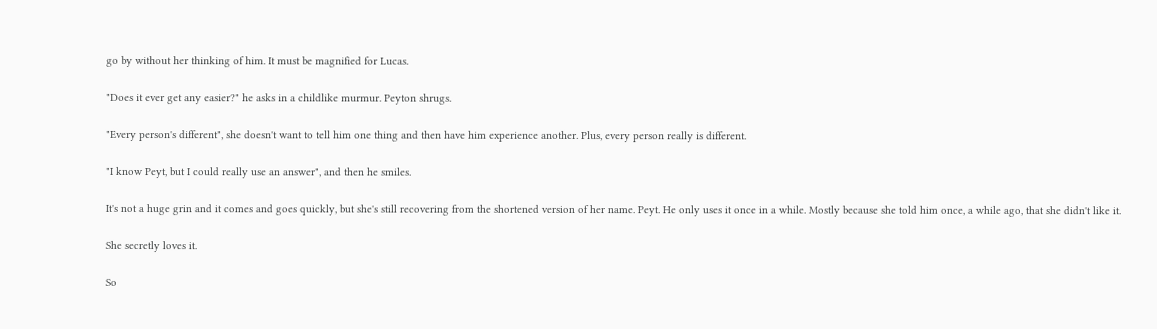go by without her thinking of him. It must be magnified for Lucas.

"Does it ever get any easier?" he asks in a childlike murmur. Peyton shrugs.

"Every person's different", she doesn't want to tell him one thing and then have him experience another. Plus, every person really is different.

"I know Peyt, but I could really use an answer", and then he smiles.

It's not a huge grin and it comes and goes quickly, but she's still recovering from the shortened version of her name. Peyt. He only uses it once in a while. Mostly because she told him once, a while ago, that she didn't like it.

She secretly loves it.

So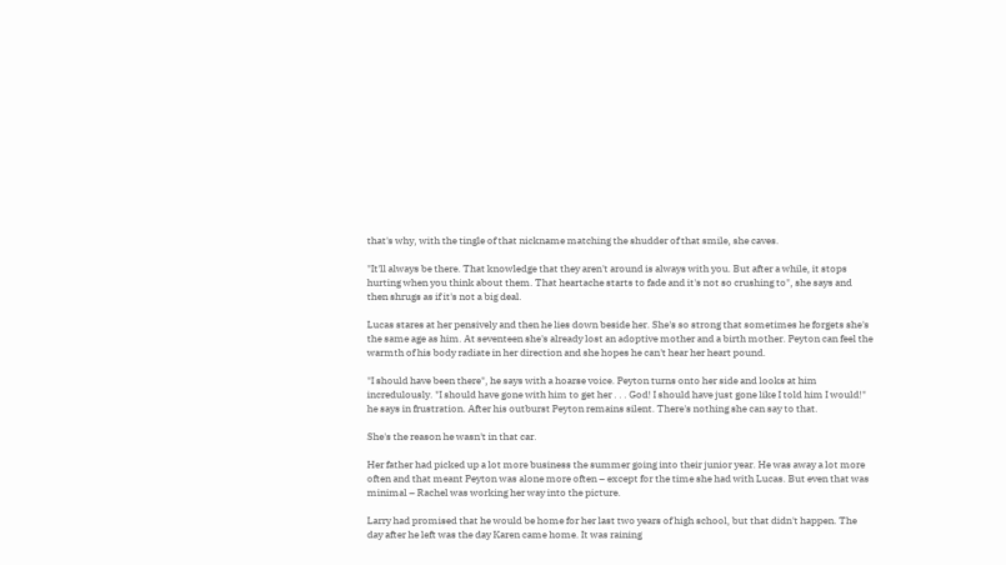that's why, with the tingle of that nickname matching the shudder of that smile, she caves.

"It'll always be there. That knowledge that they aren't around is always with you. But after a while, it stops hurting when you think about them. That heartache starts to fade and it's not so crushing to", she says and then shrugs as if it's not a big deal.

Lucas stares at her pensively and then he lies down beside her. She's so strong that sometimes he forgets she's the same age as him. At seventeen she's already lost an adoptive mother and a birth mother. Peyton can feel the warmth of his body radiate in her direction and she hopes he can't hear her heart pound.

"I should have been there", he says with a hoarse voice. Peyton turns onto her side and looks at him incredulously. "I should have gone with him to get her . . . God! I should have just gone like I told him I would!" he says in frustration. After his outburst Peyton remains silent. There's nothing she can say to that.

She's the reason he wasn't in that car.

Her father had picked up a lot more business the summer going into their junior year. He was away a lot more often and that meant Peyton was alone more often – except for the time she had with Lucas. But even that was minimal – Rachel was working her way into the picture.

Larry had promised that he would be home for her last two years of high school, but that didn't happen. The day after he left was the day Karen came home. It was raining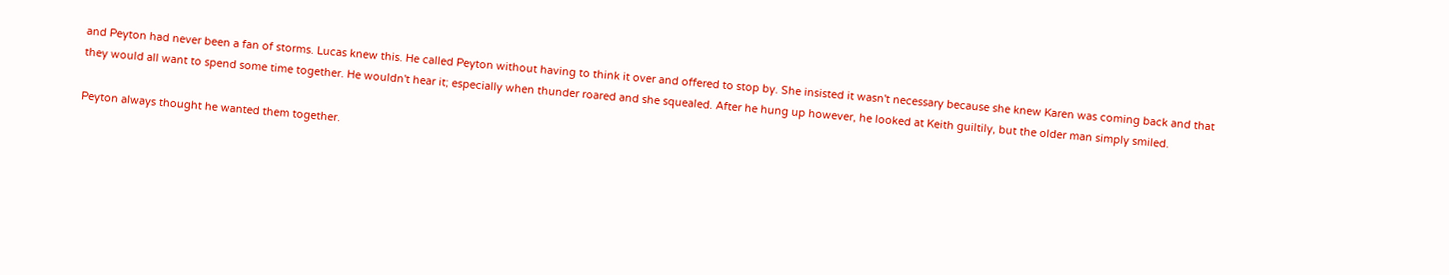and Peyton had never been a fan of storms. Lucas knew this. He called Peyton without having to think it over and offered to stop by. She insisted it wasn't necessary because she knew Karen was coming back and that they would all want to spend some time together. He wouldn't hear it; especially when thunder roared and she squealed. After he hung up however, he looked at Keith guiltily, but the older man simply smiled.

Peyton always thought he wanted them together.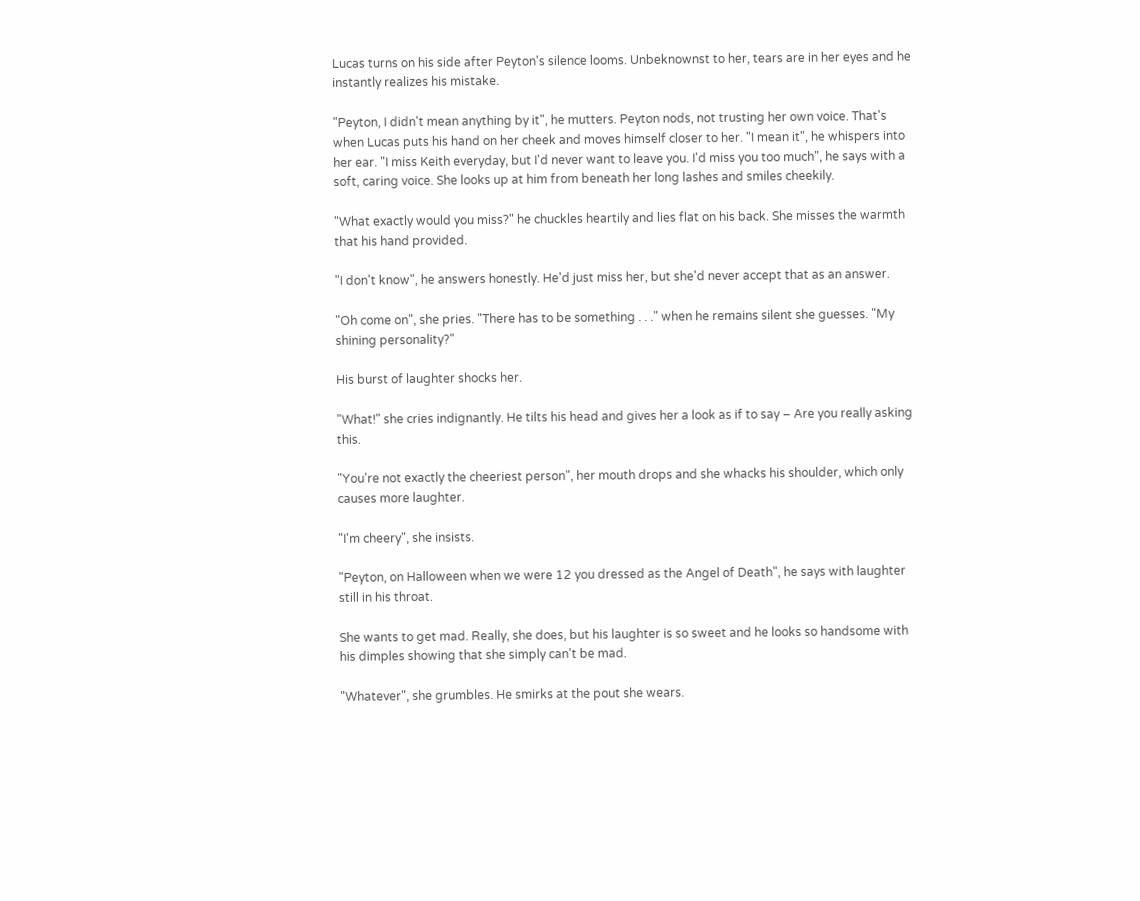Lucas turns on his side after Peyton's silence looms. Unbeknownst to her, tears are in her eyes and he instantly realizes his mistake.

"Peyton, I didn't mean anything by it", he mutters. Peyton nods, not trusting her own voice. That's when Lucas puts his hand on her cheek and moves himself closer to her. "I mean it", he whispers into her ear. "I miss Keith everyday, but I'd never want to leave you. I'd miss you too much", he says with a soft, caring voice. She looks up at him from beneath her long lashes and smiles cheekily.

"What exactly would you miss?" he chuckles heartily and lies flat on his back. She misses the warmth that his hand provided.

"I don't know", he answers honestly. He'd just miss her, but she'd never accept that as an answer.

"Oh come on", she pries. "There has to be something . . ." when he remains silent she guesses. "My shining personality?"

His burst of laughter shocks her.

"What!" she cries indignantly. He tilts his head and gives her a look as if to say – Are you really asking this.

"You're not exactly the cheeriest person", her mouth drops and she whacks his shoulder, which only causes more laughter.

"I'm cheery", she insists.

"Peyton, on Halloween when we were 12 you dressed as the Angel of Death", he says with laughter still in his throat.

She wants to get mad. Really, she does, but his laughter is so sweet and he looks so handsome with his dimples showing that she simply can't be mad.

"Whatever", she grumbles. He smirks at the pout she wears.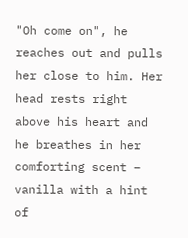"Oh come on", he reaches out and pulls her close to him. Her head rests right above his heart and he breathes in her comforting scent – vanilla with a hint of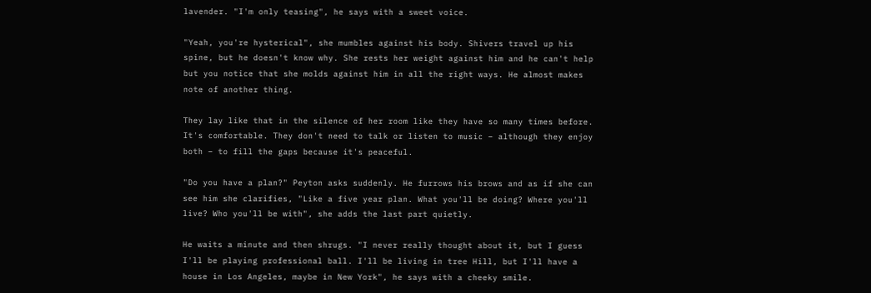lavender. "I'm only teasing", he says with a sweet voice.

"Yeah, you're hysterical", she mumbles against his body. Shivers travel up his spine, but he doesn't know why. She rests her weight against him and he can't help but you notice that she molds against him in all the right ways. He almost makes note of another thing.

They lay like that in the silence of her room like they have so many times before. It's comfortable. They don't need to talk or listen to music – although they enjoy both – to fill the gaps because it's peaceful.

"Do you have a plan?" Peyton asks suddenly. He furrows his brows and as if she can see him she clarifies, "Like a five year plan. What you'll be doing? Where you'll live? Who you'll be with", she adds the last part quietly.

He waits a minute and then shrugs. "I never really thought about it, but I guess I'll be playing professional ball. I'll be living in tree Hill, but I'll have a house in Los Angeles, maybe in New York", he says with a cheeky smile.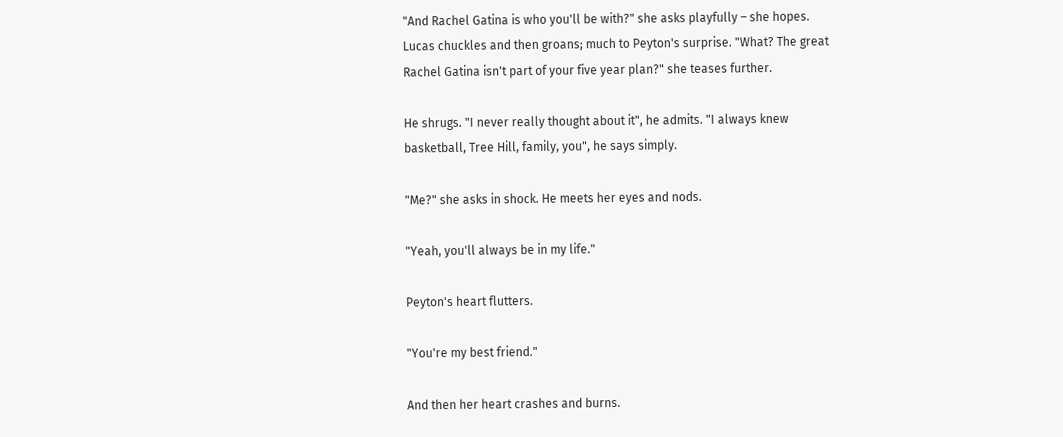"And Rachel Gatina is who you'll be with?" she asks playfully – she hopes. Lucas chuckles and then groans; much to Peyton's surprise. "What? The great Rachel Gatina isn't part of your five year plan?" she teases further.

He shrugs. "I never really thought about it", he admits. "I always knew basketball, Tree Hill, family, you", he says simply.

"Me?" she asks in shock. He meets her eyes and nods.

"Yeah, you'll always be in my life."

Peyton's heart flutters.

"You're my best friend."

And then her heart crashes and burns.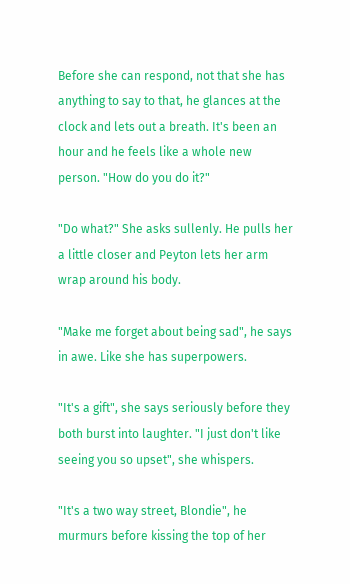Before she can respond, not that she has anything to say to that, he glances at the clock and lets out a breath. It's been an hour and he feels like a whole new person. "How do you do it?"

"Do what?" She asks sullenly. He pulls her a little closer and Peyton lets her arm wrap around his body.

"Make me forget about being sad", he says in awe. Like she has superpowers.

"It's a gift", she says seriously before they both burst into laughter. "I just don't like seeing you so upset", she whispers.

"It's a two way street, Blondie", he murmurs before kissing the top of her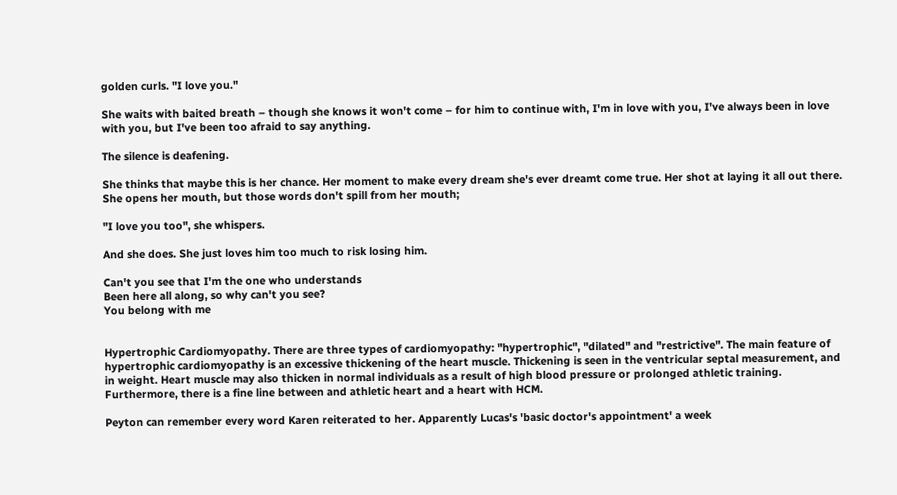golden curls. "I love you."

She waits with baited breath – though she knows it won't come – for him to continue with, I'm in love with you, I've always been in love with you, but I've been too afraid to say anything.

The silence is deafening.

She thinks that maybe this is her chance. Her moment to make every dream she's ever dreamt come true. Her shot at laying it all out there. She opens her mouth, but those words don't spill from her mouth;

"I love you too", she whispers.

And she does. She just loves him too much to risk losing him.

Can't you see that I'm the one who understands
Been here all along, so why can't you see?
You belong with me


Hypertrophic Cardiomyopathy. There are three types of cardiomyopathy: "hypertrophic", "dilated" and "restrictive". The main feature of hypertrophic cardiomyopathy is an excessive thickening of the heart muscle. Thickening is seen in the ventricular septal measurement, and in weight. Heart muscle may also thicken in normal individuals as a result of high blood pressure or prolonged athletic training. Furthermore, there is a fine line between and athletic heart and a heart with HCM.

Peyton can remember every word Karen reiterated to her. Apparently Lucas's 'basic doctor's appointment' a week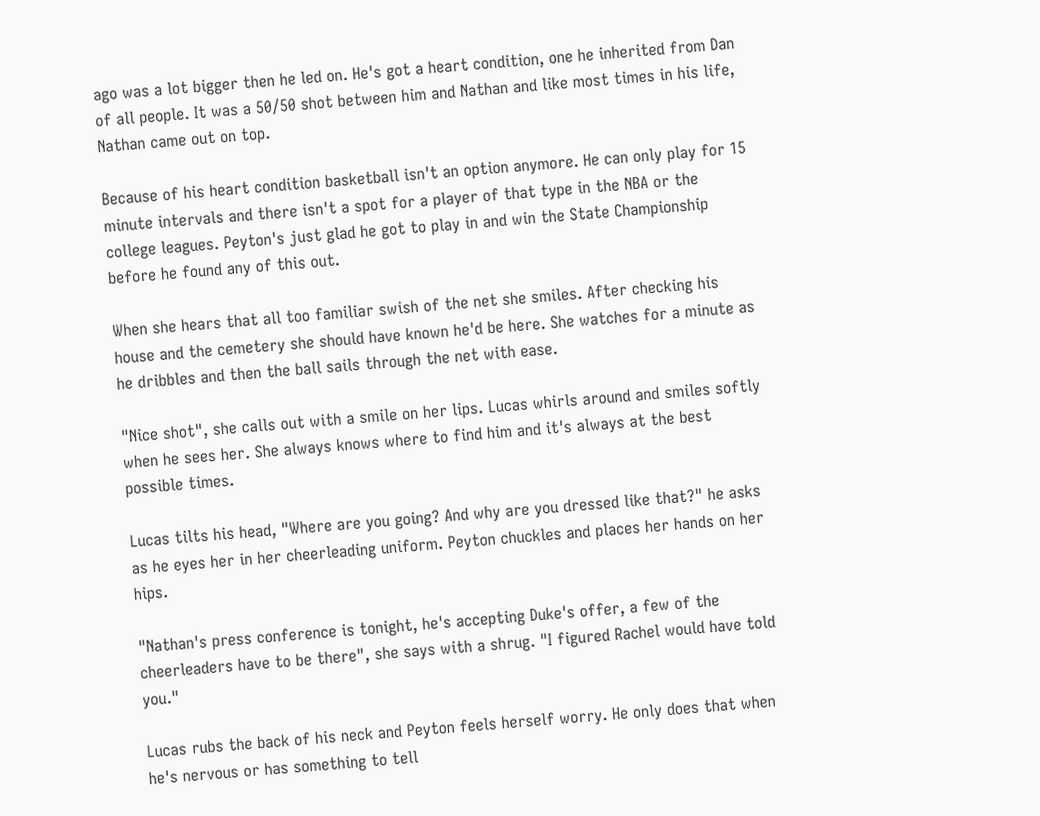ago was a lot bigger then he led on. He's got a heart condition, one he inherited from Dan of all people. It was a 50/50 shot between him and Nathan and like most times in his life, Nathan came out on top.

Because of his heart condition basketball isn't an option anymore. He can only play for 15 minute intervals and there isn't a spot for a player of that type in the NBA or the college leagues. Peyton's just glad he got to play in and win the State Championship before he found any of this out.

When she hears that all too familiar swish of the net she smiles. After checking his house and the cemetery she should have known he'd be here. She watches for a minute as he dribbles and then the ball sails through the net with ease.

"Nice shot", she calls out with a smile on her lips. Lucas whirls around and smiles softly when he sees her. She always knows where to find him and it's always at the best possible times.

Lucas tilts his head, "Where are you going? And why are you dressed like that?" he asks as he eyes her in her cheerleading uniform. Peyton chuckles and places her hands on her hips.

"Nathan's press conference is tonight, he's accepting Duke's offer, a few of the cheerleaders have to be there", she says with a shrug. "I figured Rachel would have told you."

Lucas rubs the back of his neck and Peyton feels herself worry. He only does that when he's nervous or has something to tell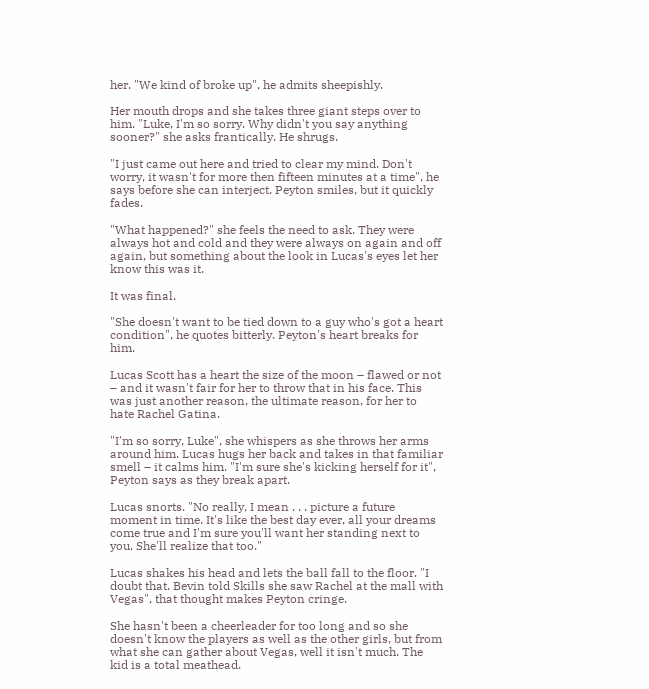her. "We kind of broke up", he admits sheepishly.

Her mouth drops and she takes three giant steps over to him. "Luke, I'm so sorry. Why didn't you say anything sooner?" she asks frantically. He shrugs.

"I just came out here and tried to clear my mind. Don't worry, it wasn't for more then fifteen minutes at a time", he says before she can interject. Peyton smiles, but it quickly fades.

"What happened?" she feels the need to ask. They were always hot and cold and they were always on again and off again, but something about the look in Lucas's eyes let her know this was it.

It was final.

"She doesn't want to be tied down to a guy who's got a heart condition", he quotes bitterly. Peyton's heart breaks for him.

Lucas Scott has a heart the size of the moon – flawed or not – and it wasn't fair for her to throw that in his face. This was just another reason, the ultimate reason, for her to hate Rachel Gatina.

"I'm so sorry, Luke", she whispers as she throws her arms around him. Lucas hugs her back and takes in that familiar smell – it calms him. "I'm sure she's kicking herself for it", Peyton says as they break apart.

Lucas snorts. "No really, I mean . . . picture a future moment in time. It's like the best day ever, all your dreams come true and I'm sure you'll want her standing next to you. She'll realize that too."

Lucas shakes his head and lets the ball fall to the floor. "I doubt that. Bevin told Skills she saw Rachel at the mall with Vegas", that thought makes Peyton cringe.

She hasn't been a cheerleader for too long and so she doesn't know the players as well as the other girls, but from what she can gather about Vegas, well it isn't much. The kid is a total meathead.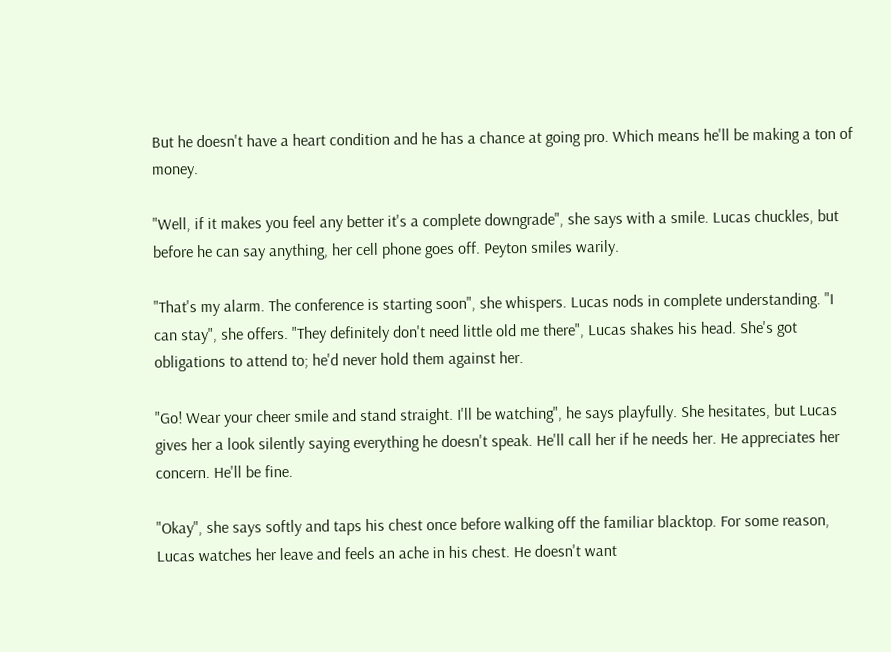But he doesn't have a heart condition and he has a chance at going pro. Which means he'll be making a ton of money.

"Well, if it makes you feel any better it's a complete downgrade", she says with a smile. Lucas chuckles, but before he can say anything, her cell phone goes off. Peyton smiles warily.

"That's my alarm. The conference is starting soon", she whispers. Lucas nods in complete understanding. "I can stay", she offers. "They definitely don't need little old me there", Lucas shakes his head. She's got obligations to attend to; he'd never hold them against her.

"Go! Wear your cheer smile and stand straight. I'll be watching", he says playfully. She hesitates, but Lucas gives her a look silently saying everything he doesn't speak. He'll call her if he needs her. He appreciates her concern. He'll be fine.

"Okay", she says softly and taps his chest once before walking off the familiar blacktop. For some reason, Lucas watches her leave and feels an ache in his chest. He doesn't want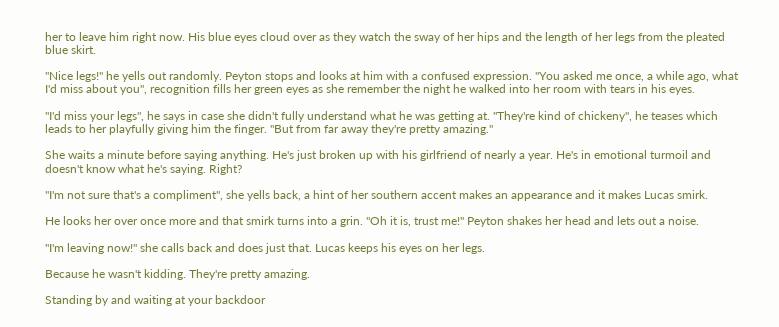her to leave him right now. His blue eyes cloud over as they watch the sway of her hips and the length of her legs from the pleated blue skirt.

"Nice legs!" he yells out randomly. Peyton stops and looks at him with a confused expression. "You asked me once, a while ago, what I'd miss about you", recognition fills her green eyes as she remember the night he walked into her room with tears in his eyes.

"I'd miss your legs", he says in case she didn't fully understand what he was getting at. "They're kind of chickeny", he teases which leads to her playfully giving him the finger. "But from far away they're pretty amazing."

She waits a minute before saying anything. He's just broken up with his girlfriend of nearly a year. He's in emotional turmoil and doesn't know what he's saying. Right?

"I'm not sure that's a compliment", she yells back, a hint of her southern accent makes an appearance and it makes Lucas smirk.

He looks her over once more and that smirk turns into a grin. "Oh it is, trust me!" Peyton shakes her head and lets out a noise.

"I'm leaving now!" she calls back and does just that. Lucas keeps his eyes on her legs.

Because he wasn't kidding. They're pretty amazing.

Standing by and waiting at your backdoor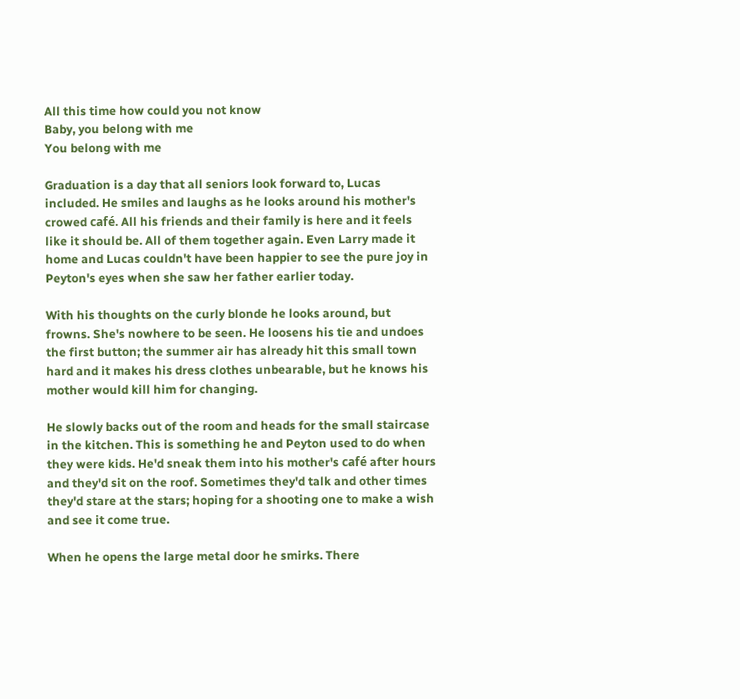All this time how could you not know
Baby, you belong with me
You belong with me

Graduation is a day that all seniors look forward to, Lucas included. He smiles and laughs as he looks around his mother's crowed café. All his friends and their family is here and it feels like it should be. All of them together again. Even Larry made it home and Lucas couldn't have been happier to see the pure joy in Peyton's eyes when she saw her father earlier today.

With his thoughts on the curly blonde he looks around, but frowns. She's nowhere to be seen. He loosens his tie and undoes the first button; the summer air has already hit this small town hard and it makes his dress clothes unbearable, but he knows his mother would kill him for changing.

He slowly backs out of the room and heads for the small staircase in the kitchen. This is something he and Peyton used to do when they were kids. He'd sneak them into his mother's café after hours and they'd sit on the roof. Sometimes they'd talk and other times they'd stare at the stars; hoping for a shooting one to make a wish and see it come true.

When he opens the large metal door he smirks. There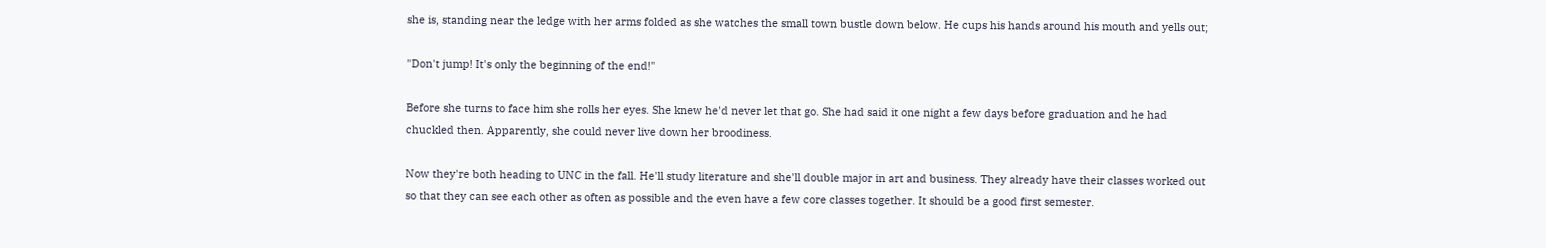she is, standing near the ledge with her arms folded as she watches the small town bustle down below. He cups his hands around his mouth and yells out;

"Don't jump! It's only the beginning of the end!"

Before she turns to face him she rolls her eyes. She knew he'd never let that go. She had said it one night a few days before graduation and he had chuckled then. Apparently, she could never live down her broodiness.

Now they're both heading to UNC in the fall. He'll study literature and she'll double major in art and business. They already have their classes worked out so that they can see each other as often as possible and the even have a few core classes together. It should be a good first semester.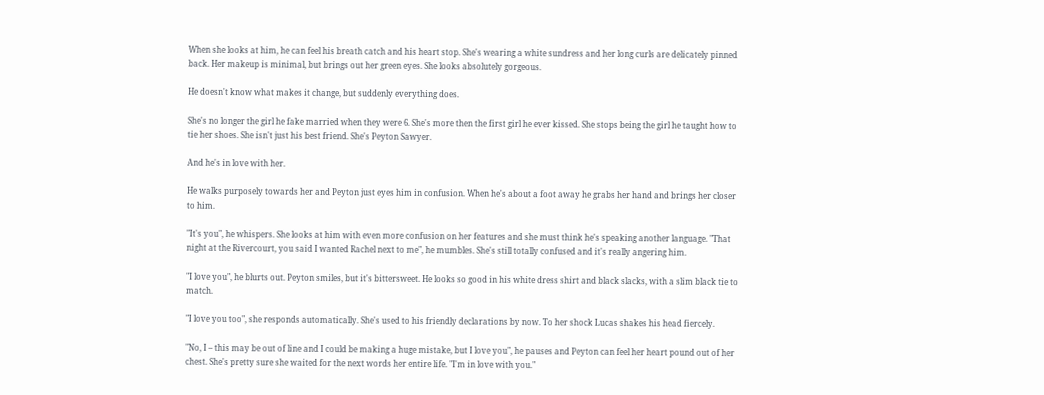When she looks at him, he can feel his breath catch and his heart stop. She's wearing a white sundress and her long curls are delicately pinned back. Her makeup is minimal, but brings out her green eyes. She looks absolutely gorgeous.

He doesn't know what makes it change, but suddenly everything does.

She's no longer the girl he fake married when they were 6. She's more then the first girl he ever kissed. She stops being the girl he taught how to tie her shoes. She isn't just his best friend. She's Peyton Sawyer.

And he's in love with her.

He walks purposely towards her and Peyton just eyes him in confusion. When he's about a foot away he grabs her hand and brings her closer to him.

"It's you", he whispers. She looks at him with even more confusion on her features and she must think he's speaking another language. "That night at the Rivercourt, you said I wanted Rachel next to me", he mumbles. She's still totally confused and it's really angering him.

"I love you", he blurts out. Peyton smiles, but it's bittersweet. He looks so good in his white dress shirt and black slacks, with a slim black tie to match.

"I love you too", she responds automatically. She's used to his friendly declarations by now. To her shock Lucas shakes his head fiercely.

"No, I – this may be out of line and I could be making a huge mistake, but I love you", he pauses and Peyton can feel her heart pound out of her chest. She's pretty sure she waited for the next words her entire life. "I'm in love with you."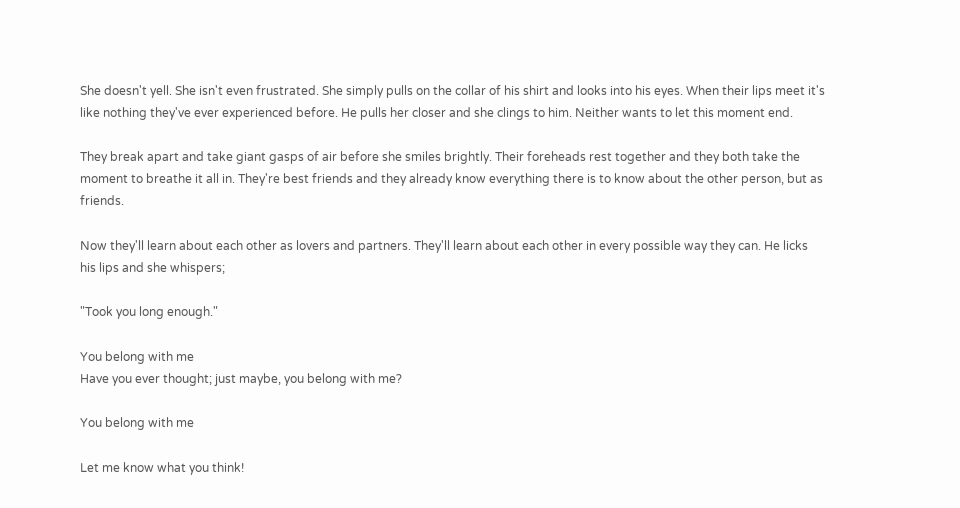She doesn't yell. She isn't even frustrated. She simply pulls on the collar of his shirt and looks into his eyes. When their lips meet it's like nothing they've ever experienced before. He pulls her closer and she clings to him. Neither wants to let this moment end.

They break apart and take giant gasps of air before she smiles brightly. Their foreheads rest together and they both take the moment to breathe it all in. They're best friends and they already know everything there is to know about the other person, but as friends.

Now they'll learn about each other as lovers and partners. They'll learn about each other in every possible way they can. He licks his lips and she whispers;

"Took you long enough."

You belong with me
Have you ever thought; just maybe, you belong with me?

You belong with me

Let me know what you think!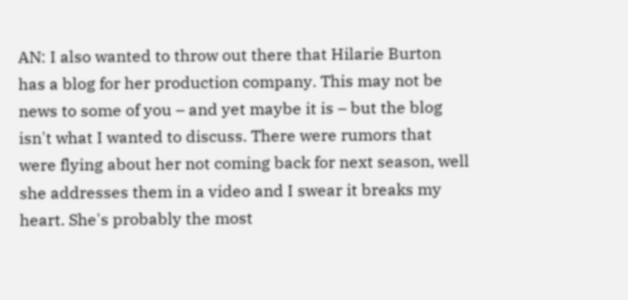AN: I also wanted to throw out there that Hilarie Burton has a blog for her production company. This may not be news to some of you – and yet maybe it is – but the blog isn't what I wanted to discuss. There were rumors that were flying about her not coming back for next season, well she addresses them in a video and I swear it breaks my heart. She's probably the most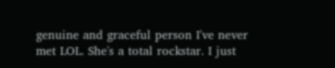genuine and graceful person I've never met LOL. She's a total rockstar. I just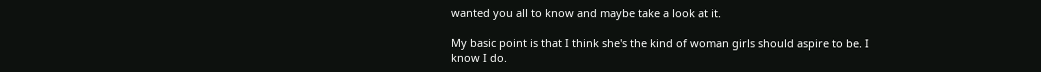wanted you all to know and maybe take a look at it.

My basic point is that I think she's the kind of woman girls should aspire to be. I know I do.